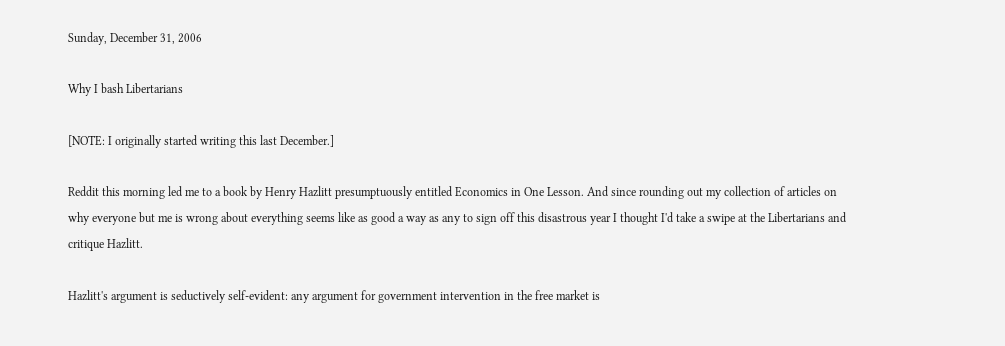Sunday, December 31, 2006

Why I bash Libertarians

[NOTE: I originally started writing this last December.]

Reddit this morning led me to a book by Henry Hazlitt presumptuously entitled Economics in One Lesson. And since rounding out my collection of articles on why everyone but me is wrong about everything seems like as good a way as any to sign off this disastrous year I thought I'd take a swipe at the Libertarians and critique Hazlitt.

Hazlitt's argument is seductively self-evident: any argument for government intervention in the free market is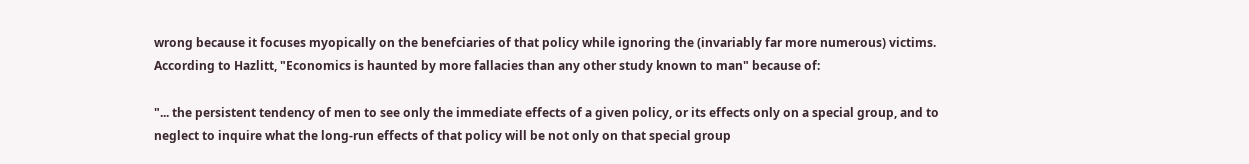wrong because it focuses myopically on the benefciaries of that policy while ignoring the (invariably far more numerous) victims. According to Hazlitt, "Economics is haunted by more fallacies than any other study known to man" because of:

"... the persistent tendency of men to see only the immediate effects of a given policy, or its effects only on a special group, and to neglect to inquire what the long-run effects of that policy will be not only on that special group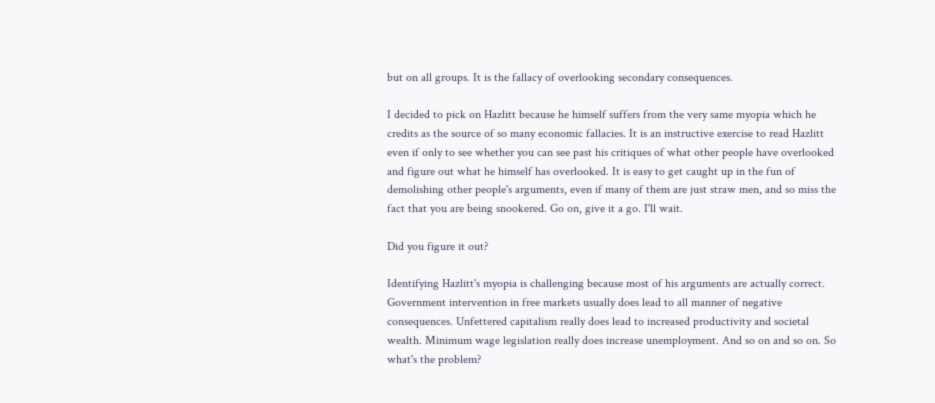but on all groups. It is the fallacy of overlooking secondary consequences.

I decided to pick on Hazlitt because he himself suffers from the very same myopia which he credits as the source of so many economic fallacies. It is an instructive exercise to read Hazlitt even if only to see whether you can see past his critiques of what other people have overlooked and figure out what he himself has overlooked. It is easy to get caught up in the fun of demolishing other people's arguments, even if many of them are just straw men, and so miss the fact that you are being snookered. Go on, give it a go. I'll wait.

Did you figure it out?

Identifying Hazlitt's myopia is challenging because most of his arguments are actually correct. Government intervention in free markets usually does lead to all manner of negative consequences. Unfettered capitalism really does lead to increased productivity and societal wealth. Minimum wage legislation really does increase unemployment. And so on and so on. So what's the problem?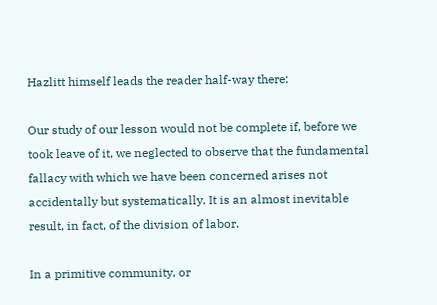Hazlitt himself leads the reader half-way there:

Our study of our lesson would not be complete if, before we took leave of it, we neglected to observe that the fundamental fallacy with which we have been concerned arises not accidentally but systematically. It is an almost inevitable result, in fact, of the division of labor.

In a primitive community, or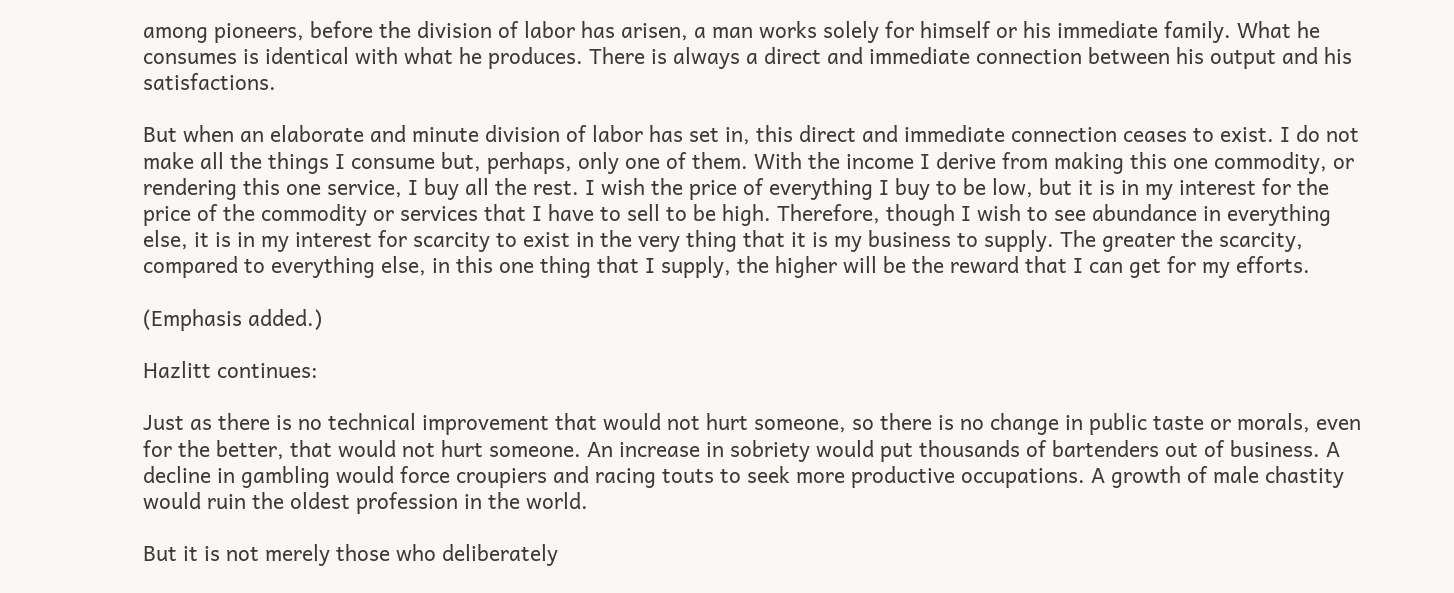among pioneers, before the division of labor has arisen, a man works solely for himself or his immediate family. What he consumes is identical with what he produces. There is always a direct and immediate connection between his output and his satisfactions.

But when an elaborate and minute division of labor has set in, this direct and immediate connection ceases to exist. I do not make all the things I consume but, perhaps, only one of them. With the income I derive from making this one commodity, or rendering this one service, I buy all the rest. I wish the price of everything I buy to be low, but it is in my interest for the price of the commodity or services that I have to sell to be high. Therefore, though I wish to see abundance in everything else, it is in my interest for scarcity to exist in the very thing that it is my business to supply. The greater the scarcity, compared to everything else, in this one thing that I supply, the higher will be the reward that I can get for my efforts.

(Emphasis added.)

Hazlitt continues:

Just as there is no technical improvement that would not hurt someone, so there is no change in public taste or morals, even for the better, that would not hurt someone. An increase in sobriety would put thousands of bartenders out of business. A decline in gambling would force croupiers and racing touts to seek more productive occupations. A growth of male chastity would ruin the oldest profession in the world.

But it is not merely those who deliberately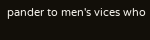pander to men's vices who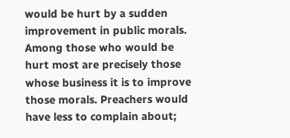would be hurt by a sudden improvement in public morals. Among those who would be hurt most are precisely those whose business it is to improve those morals. Preachers would have less to complain about;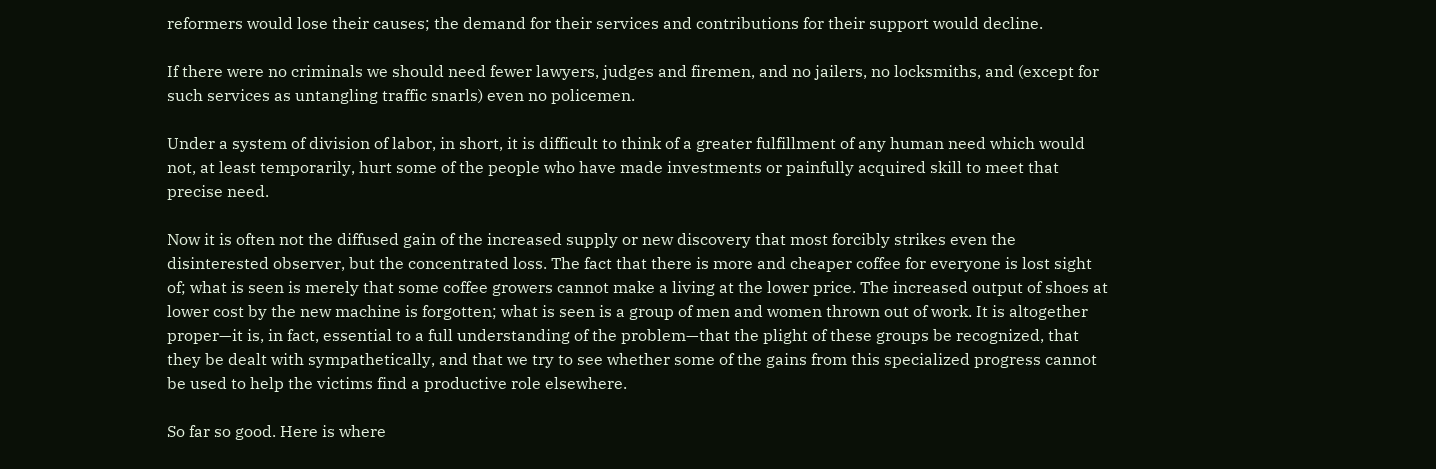reformers would lose their causes; the demand for their services and contributions for their support would decline.

If there were no criminals we should need fewer lawyers, judges and firemen, and no jailers, no locksmiths, and (except for such services as untangling traffic snarls) even no policemen.

Under a system of division of labor, in short, it is difficult to think of a greater fulfillment of any human need which would not, at least temporarily, hurt some of the people who have made investments or painfully acquired skill to meet that precise need.

Now it is often not the diffused gain of the increased supply or new discovery that most forcibly strikes even the disinterested observer, but the concentrated loss. The fact that there is more and cheaper coffee for everyone is lost sight of; what is seen is merely that some coffee growers cannot make a living at the lower price. The increased output of shoes at lower cost by the new machine is forgotten; what is seen is a group of men and women thrown out of work. It is altogether proper—it is, in fact, essential to a full understanding of the problem—that the plight of these groups be recognized, that they be dealt with sympathetically, and that we try to see whether some of the gains from this specialized progress cannot be used to help the victims find a productive role elsewhere.

So far so good. Here is where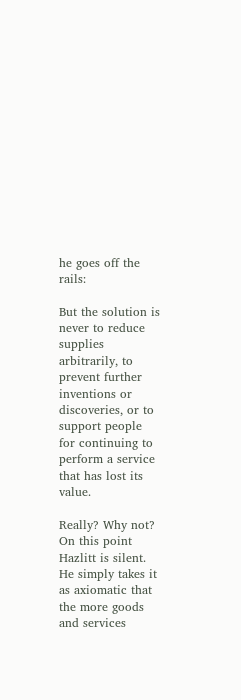he goes off the rails:

But the solution is never to reduce supplies arbitrarily, to prevent further inventions or discoveries, or to support people for continuing to perform a service that has lost its value.

Really? Why not? On this point Hazlitt is silent. He simply takes it as axiomatic that the more goods and services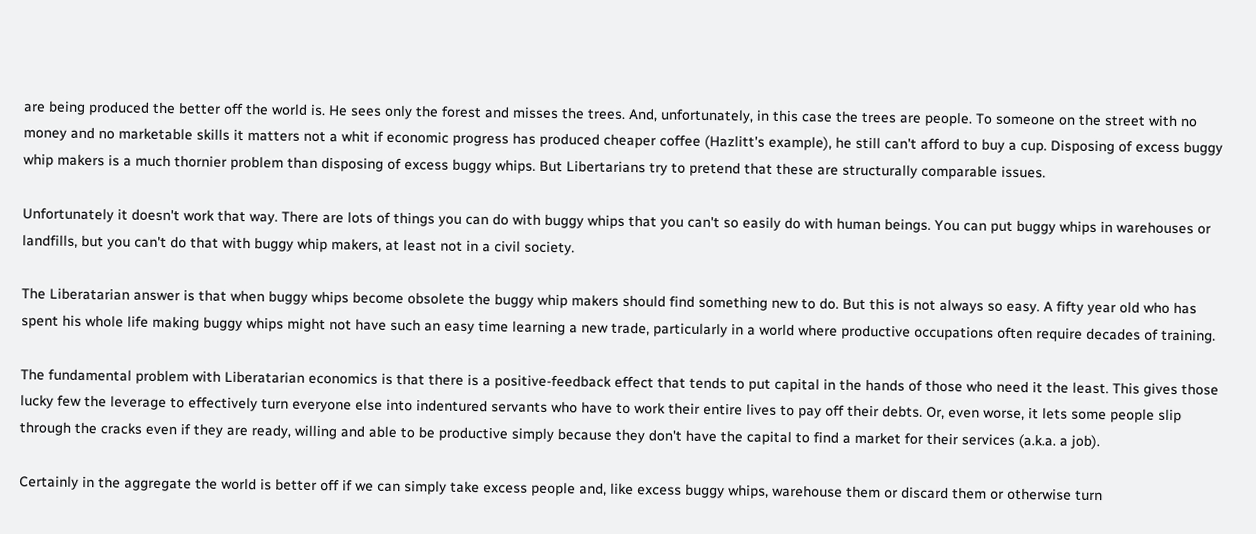are being produced the better off the world is. He sees only the forest and misses the trees. And, unfortunately, in this case the trees are people. To someone on the street with no money and no marketable skills it matters not a whit if economic progress has produced cheaper coffee (Hazlitt's example), he still can't afford to buy a cup. Disposing of excess buggy whip makers is a much thornier problem than disposing of excess buggy whips. But Libertarians try to pretend that these are structurally comparable issues.

Unfortunately it doesn't work that way. There are lots of things you can do with buggy whips that you can't so easily do with human beings. You can put buggy whips in warehouses or landfills, but you can't do that with buggy whip makers, at least not in a civil society.

The Liberatarian answer is that when buggy whips become obsolete the buggy whip makers should find something new to do. But this is not always so easy. A fifty year old who has spent his whole life making buggy whips might not have such an easy time learning a new trade, particularly in a world where productive occupations often require decades of training.

The fundamental problem with Liberatarian economics is that there is a positive-feedback effect that tends to put capital in the hands of those who need it the least. This gives those lucky few the leverage to effectively turn everyone else into indentured servants who have to work their entire lives to pay off their debts. Or, even worse, it lets some people slip through the cracks even if they are ready, willing and able to be productive simply because they don't have the capital to find a market for their services (a.k.a. a job).

Certainly in the aggregate the world is better off if we can simply take excess people and, like excess buggy whips, warehouse them or discard them or otherwise turn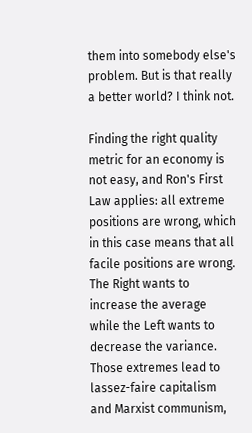them into somebody else's problem. But is that really a better world? I think not.

Finding the right quality metric for an economy is not easy, and Ron's First Law applies: all extreme positions are wrong, which in this case means that all facile positions are wrong. The Right wants to increase the average while the Left wants to decrease the variance. Those extremes lead to lassez-faire capitalism and Marxist communism,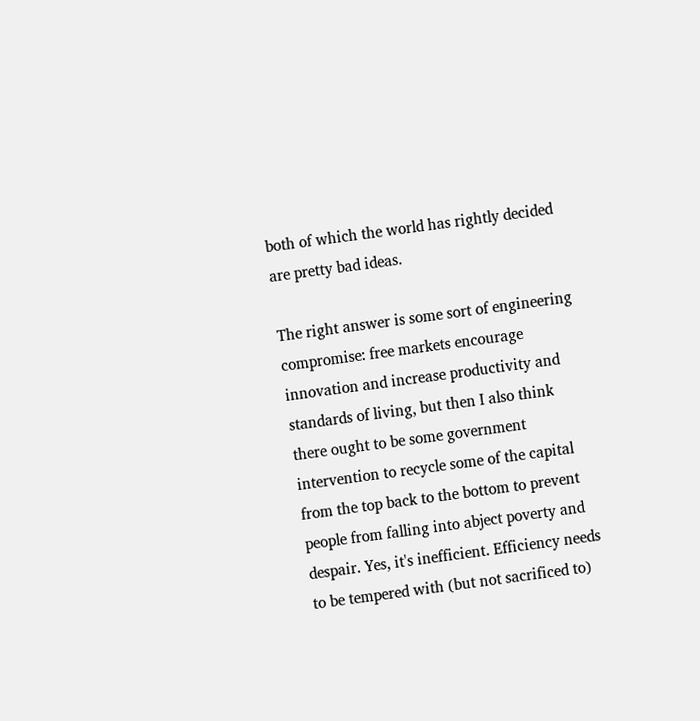both of which the world has rightly decided are pretty bad ideas.

The right answer is some sort of engineering compromise: free markets encourage innovation and increase productivity and standards of living, but then I also think there ought to be some government intervention to recycle some of the capital from the top back to the bottom to prevent people from falling into abject poverty and despair. Yes, it's inefficient. Efficiency needs to be tempered with (but not sacrificed to)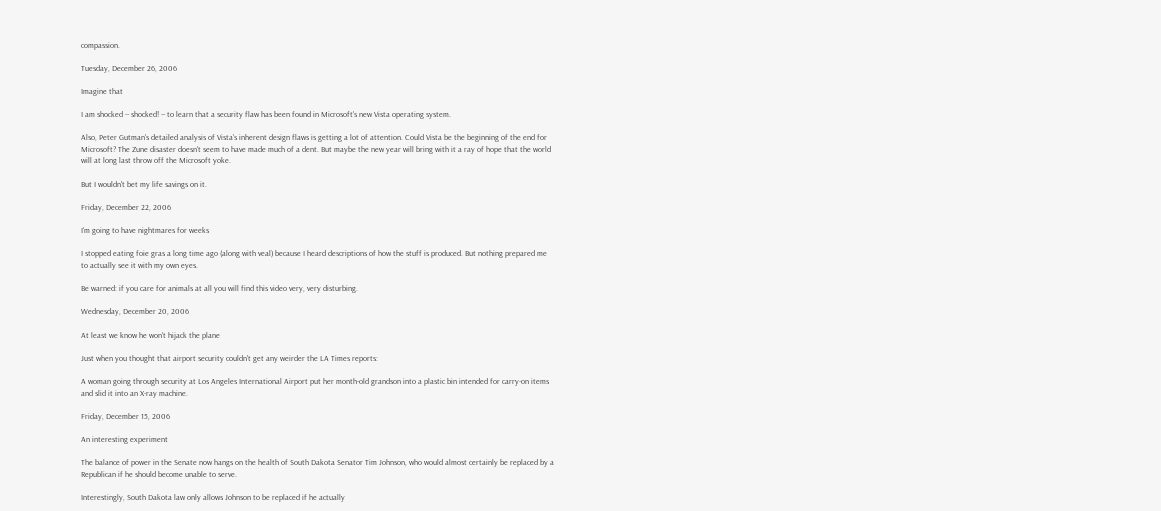compassion.

Tuesday, December 26, 2006

Imagine that

I am shocked -- shocked! -- to learn that a security flaw has been found in Microsoft's new Vista operating system.

Also, Peter Gutman's detailed analysis of Vista's inherent design flaws is getting a lot of attention. Could Vista be the beginning of the end for Microsoft? The Zune disaster doesn't seem to have made much of a dent. But maybe the new year will bring with it a ray of hope that the world will at long last throw off the Microsoft yoke.

But I wouldn't bet my life savings on it.

Friday, December 22, 2006

I'm going to have nightmares for weeks

I stopped eating foie gras a long time ago (along with veal) because I heard descriptions of how the stuff is produced. But nothing prepared me to actually see it with my own eyes.

Be warned: if you care for animals at all you will find this video very, very disturbing.

Wednesday, December 20, 2006

At least we know he won't hijack the plane

Just when you thought that airport security couldn't get any weirder the LA Times reports:

A woman going through security at Los Angeles International Airport put her month-old grandson into a plastic bin intended for carry-on items and slid it into an X-ray machine.

Friday, December 15, 2006

An interesting experiment

The balance of power in the Senate now hangs on the health of South Dakota Senator Tim Johnson, who would almost certainly be replaced by a Republican if he should become unable to serve.

Interestingly, South Dakota law only allows Johnson to be replaced if he actually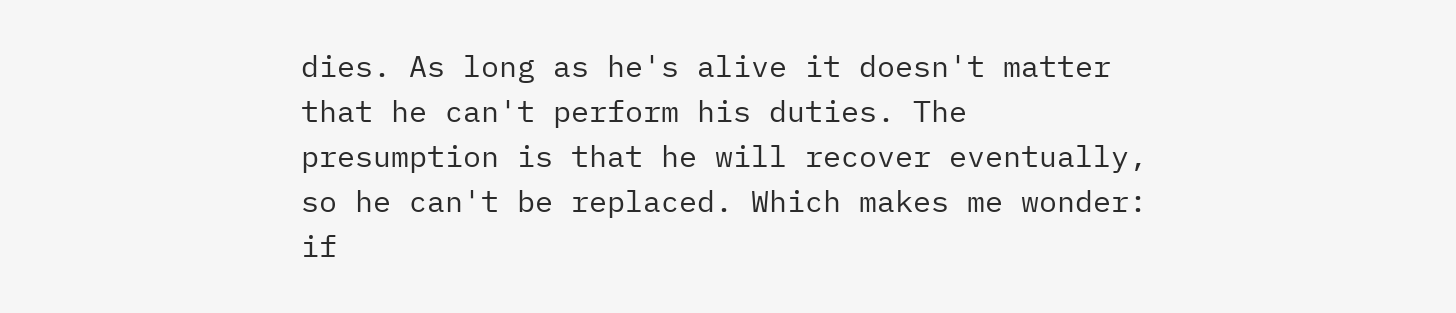dies. As long as he's alive it doesn't matter that he can't perform his duties. The presumption is that he will recover eventually, so he can't be replaced. Which makes me wonder: if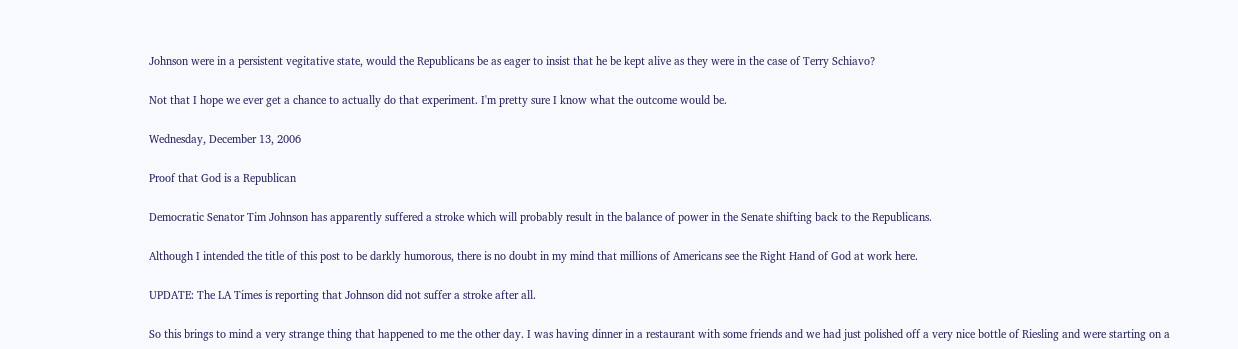Johnson were in a persistent vegitative state, would the Republicans be as eager to insist that he be kept alive as they were in the case of Terry Schiavo?

Not that I hope we ever get a chance to actually do that experiment. I'm pretty sure I know what the outcome would be.

Wednesday, December 13, 2006

Proof that God is a Republican

Democratic Senator Tim Johnson has apparently suffered a stroke which will probably result in the balance of power in the Senate shifting back to the Republicans.

Although I intended the title of this post to be darkly humorous, there is no doubt in my mind that millions of Americans see the Right Hand of God at work here.

UPDATE: The LA Times is reporting that Johnson did not suffer a stroke after all.

So this brings to mind a very strange thing that happened to me the other day. I was having dinner in a restaurant with some friends and we had just polished off a very nice bottle of Riesling and were starting on a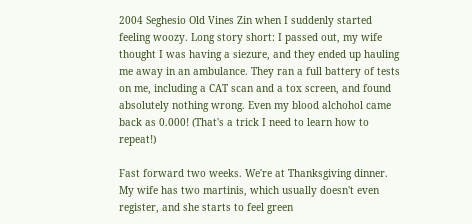2004 Seghesio Old Vines Zin when I suddenly started feeling woozy. Long story short: I passed out, my wife thought I was having a siezure, and they ended up hauling me away in an ambulance. They ran a full battery of tests on me, including a CAT scan and a tox screen, and found absolutely nothing wrong. Even my blood alchohol came back as 0.000! (That's a trick I need to learn how to repeat!)

Fast forward two weeks. We're at Thanksgiving dinner. My wife has two martinis, which usually doesn't even register, and she starts to feel green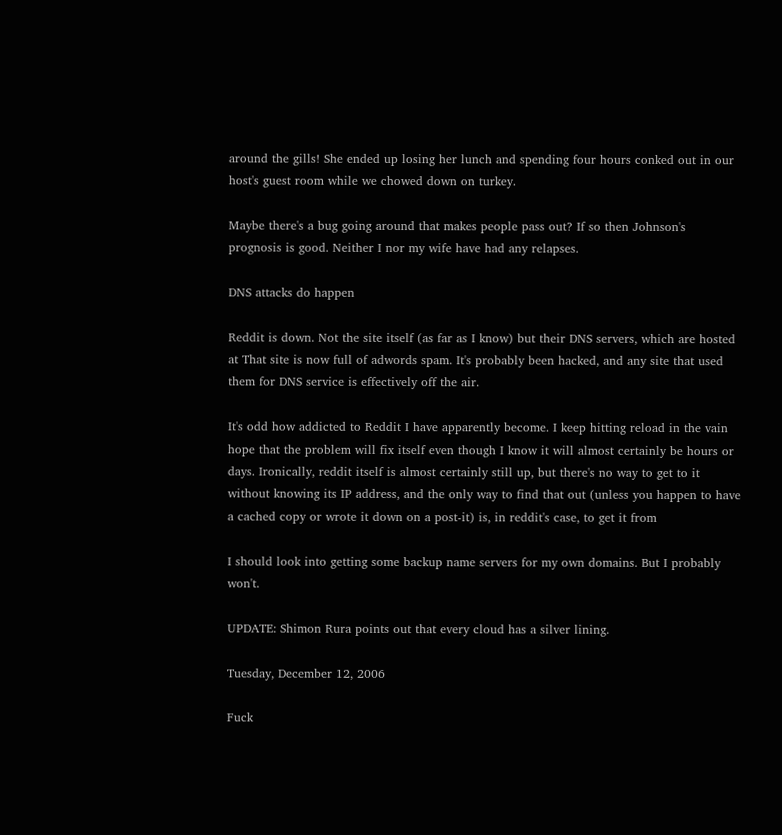around the gills! She ended up losing her lunch and spending four hours conked out in our host's guest room while we chowed down on turkey.

Maybe there's a bug going around that makes people pass out? If so then Johnson's prognosis is good. Neither I nor my wife have had any relapses.

DNS attacks do happen

Reddit is down. Not the site itself (as far as I know) but their DNS servers, which are hosted at That site is now full of adwords spam. It's probably been hacked, and any site that used them for DNS service is effectively off the air.

It's odd how addicted to Reddit I have apparently become. I keep hitting reload in the vain hope that the problem will fix itself even though I know it will almost certainly be hours or days. Ironically, reddit itself is almost certainly still up, but there's no way to get to it without knowing its IP address, and the only way to find that out (unless you happen to have a cached copy or wrote it down on a post-it) is, in reddit's case, to get it from

I should look into getting some backup name servers for my own domains. But I probably won't.

UPDATE: Shimon Rura points out that every cloud has a silver lining.

Tuesday, December 12, 2006

Fuck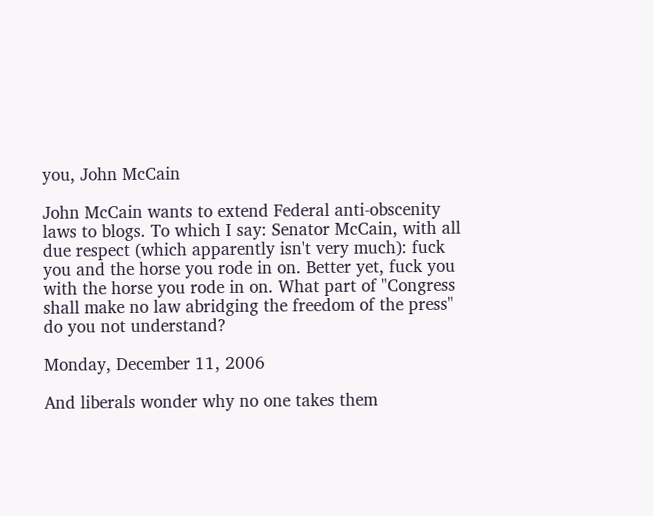you, John McCain

John McCain wants to extend Federal anti-obscenity laws to blogs. To which I say: Senator McCain, with all due respect (which apparently isn't very much): fuck you and the horse you rode in on. Better yet, fuck you with the horse you rode in on. What part of "Congress shall make no law abridging the freedom of the press" do you not understand?

Monday, December 11, 2006

And liberals wonder why no one takes them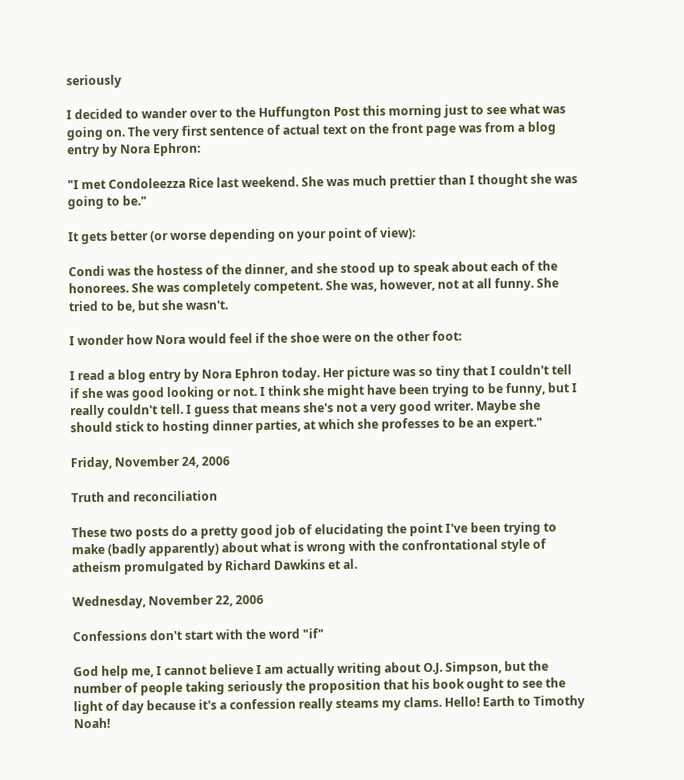seriously

I decided to wander over to the Huffungton Post this morning just to see what was going on. The very first sentence of actual text on the front page was from a blog entry by Nora Ephron:

"I met Condoleezza Rice last weekend. She was much prettier than I thought she was going to be."

It gets better (or worse depending on your point of view):

Condi was the hostess of the dinner, and she stood up to speak about each of the honorees. She was completely competent. She was, however, not at all funny. She tried to be, but she wasn't.

I wonder how Nora would feel if the shoe were on the other foot:

I read a blog entry by Nora Ephron today. Her picture was so tiny that I couldn't tell if she was good looking or not. I think she might have been trying to be funny, but I really couldn't tell. I guess that means she's not a very good writer. Maybe she should stick to hosting dinner parties, at which she professes to be an expert."

Friday, November 24, 2006

Truth and reconciliation

These two posts do a pretty good job of elucidating the point I've been trying to make (badly apparently) about what is wrong with the confrontational style of atheism promulgated by Richard Dawkins et al.

Wednesday, November 22, 2006

Confessions don't start with the word "if"

God help me, I cannot believe I am actually writing about O.J. Simpson, but the number of people taking seriously the proposition that his book ought to see the light of day because it's a confession really steams my clams. Hello! Earth to Timothy Noah!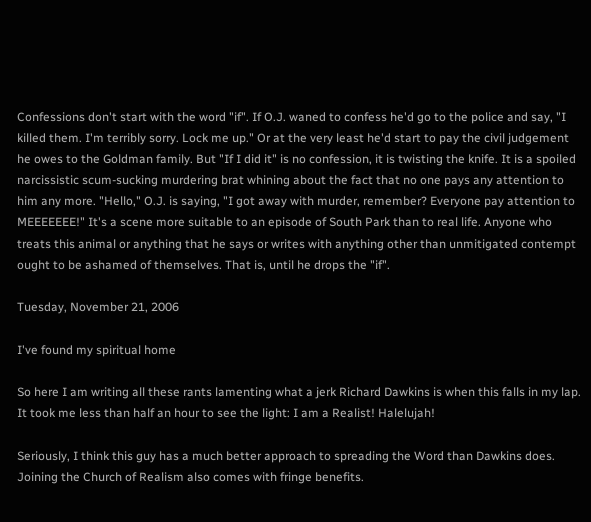Confessions don't start with the word "if". If O.J. waned to confess he'd go to the police and say, "I killed them. I'm terribly sorry. Lock me up." Or at the very least he'd start to pay the civil judgement he owes to the Goldman family. But "If I did it" is no confession, it is twisting the knife. It is a spoiled narcissistic scum-sucking murdering brat whining about the fact that no one pays any attention to him any more. "Hello," O.J. is saying, "I got away with murder, remember? Everyone pay attention to MEEEEEEE!" It's a scene more suitable to an episode of South Park than to real life. Anyone who treats this animal or anything that he says or writes with anything other than unmitigated contempt ought to be ashamed of themselves. That is, until he drops the "if".

Tuesday, November 21, 2006

I've found my spiritual home

So here I am writing all these rants lamenting what a jerk Richard Dawkins is when this falls in my lap. It took me less than half an hour to see the light: I am a Realist! Halelujah!

Seriously, I think this guy has a much better approach to spreading the Word than Dawkins does. Joining the Church of Realism also comes with fringe benefits.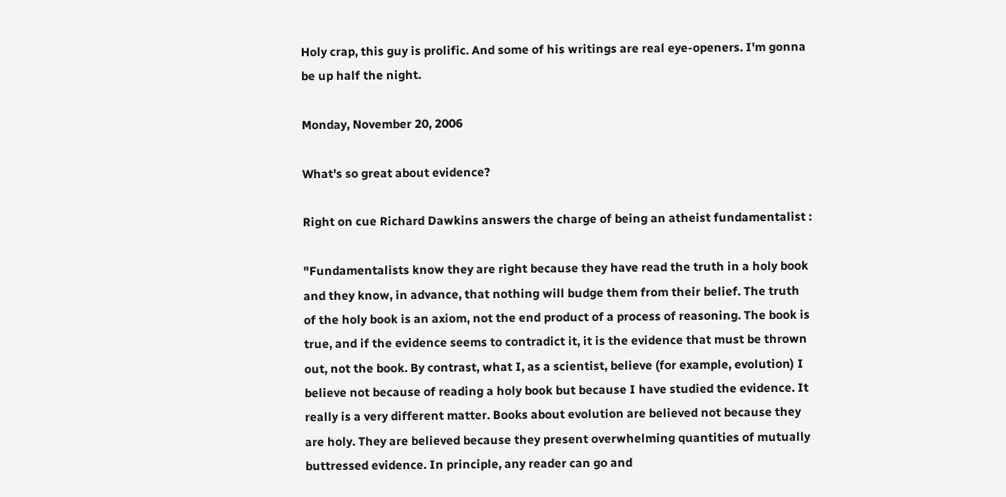Holy crap, this guy is prolific. And some of his writings are real eye-openers. I'm gonna be up half the night.

Monday, November 20, 2006

What's so great about evidence?

Right on cue Richard Dawkins answers the charge of being an atheist fundamentalist :

"Fundamentalists know they are right because they have read the truth in a holy book and they know, in advance, that nothing will budge them from their belief. The truth of the holy book is an axiom, not the end product of a process of reasoning. The book is true, and if the evidence seems to contradict it, it is the evidence that must be thrown out, not the book. By contrast, what I, as a scientist, believe (for example, evolution) I believe not because of reading a holy book but because I have studied the evidence. It really is a very different matter. Books about evolution are believed not because they are holy. They are believed because they present overwhelming quantities of mutually buttressed evidence. In principle, any reader can go and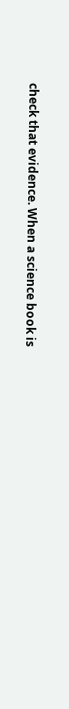check that evidence. When a science book is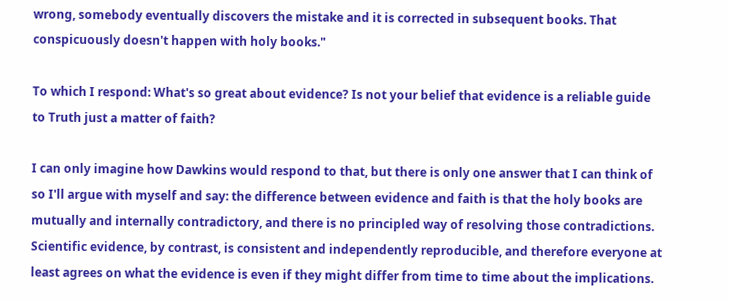wrong, somebody eventually discovers the mistake and it is corrected in subsequent books. That conspicuously doesn't happen with holy books."

To which I respond: What's so great about evidence? Is not your belief that evidence is a reliable guide to Truth just a matter of faith?

I can only imagine how Dawkins would respond to that, but there is only one answer that I can think of so I'll argue with myself and say: the difference between evidence and faith is that the holy books are mutually and internally contradictory, and there is no principled way of resolving those contradictions. Scientific evidence, by contrast, is consistent and independently reproducible, and therefore everyone at least agrees on what the evidence is even if they might differ from time to time about the implications.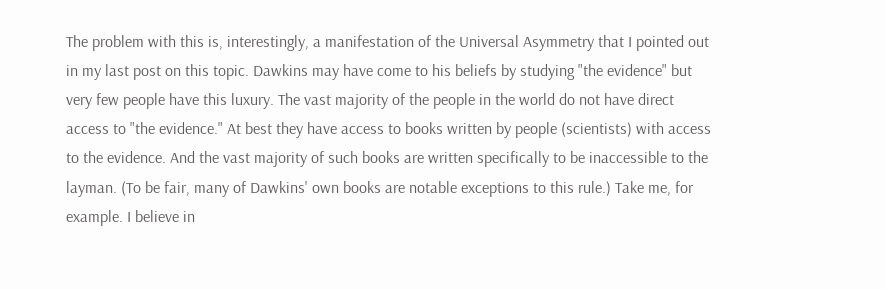The problem with this is, interestingly, a manifestation of the Universal Asymmetry that I pointed out in my last post on this topic. Dawkins may have come to his beliefs by studying "the evidence" but very few people have this luxury. The vast majority of the people in the world do not have direct access to "the evidence." At best they have access to books written by people (scientists) with access to the evidence. And the vast majority of such books are written specifically to be inaccessible to the layman. (To be fair, many of Dawkins' own books are notable exceptions to this rule.) Take me, for example. I believe in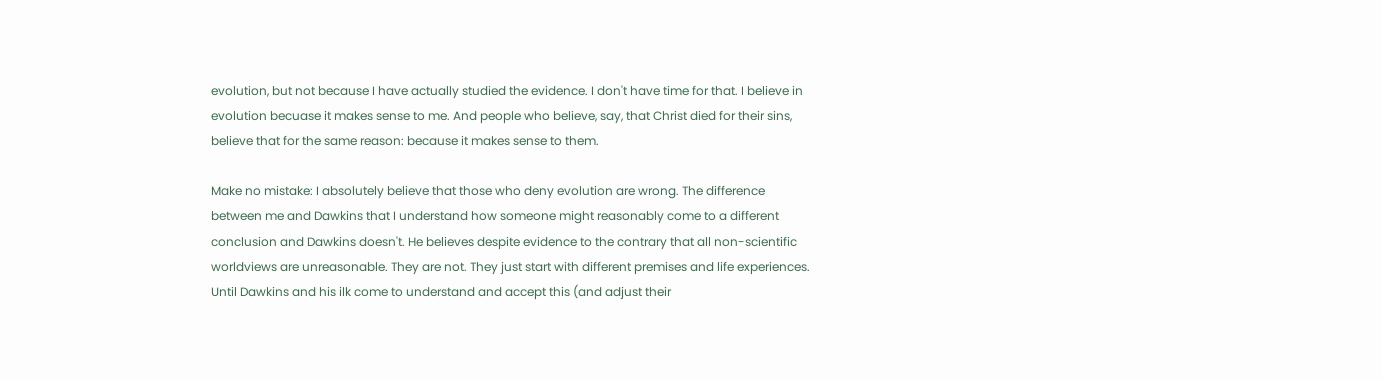evolution, but not because I have actually studied the evidence. I don't have time for that. I believe in evolution becuase it makes sense to me. And people who believe, say, that Christ died for their sins, believe that for the same reason: because it makes sense to them.

Make no mistake: I absolutely believe that those who deny evolution are wrong. The difference between me and Dawkins that I understand how someone might reasonably come to a different conclusion and Dawkins doesn't. He believes despite evidence to the contrary that all non-scientific worldviews are unreasonable. They are not. They just start with different premises and life experiences. Until Dawkins and his ilk come to understand and accept this (and adjust their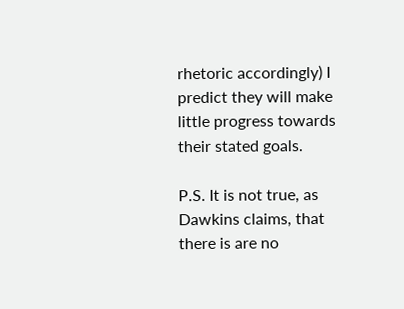rhetoric accordingly) I predict they will make little progress towards their stated goals.

P.S. It is not true, as Dawkins claims, that there is are no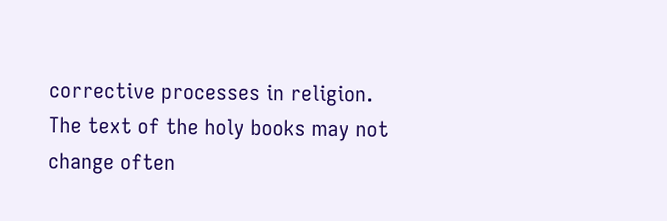corrective processes in religion. The text of the holy books may not change often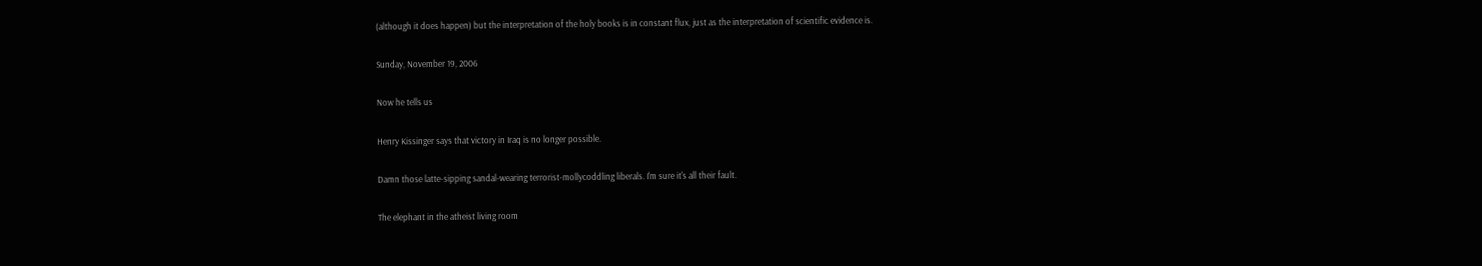(although it does happen) but the interpretation of the holy books is in constant flux, just as the interpretation of scientific evidence is.

Sunday, November 19, 2006

Now he tells us

Henry Kissinger says that victory in Iraq is no longer possible.

Damn those latte-sipping sandal-wearing terrorist-mollycoddling liberals. I'm sure it's all their fault.

The elephant in the atheist living room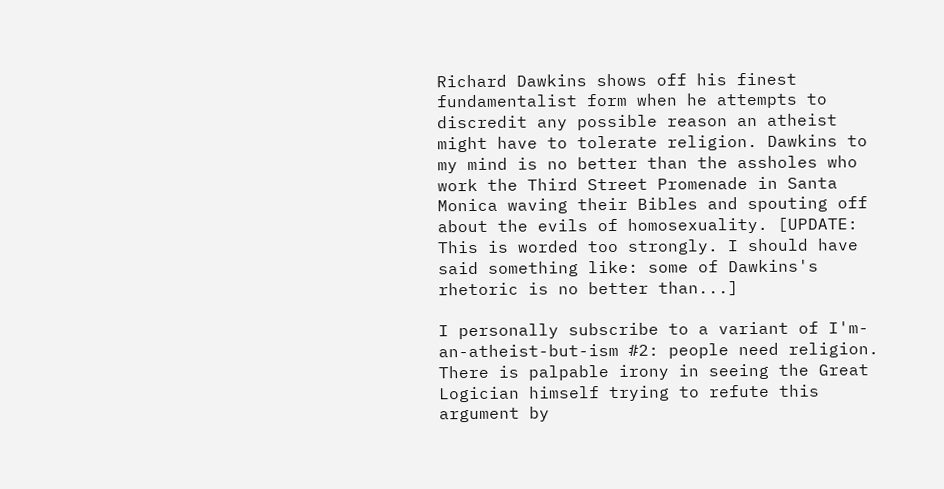Richard Dawkins shows off his finest fundamentalist form when he attempts to discredit any possible reason an atheist might have to tolerate religion. Dawkins to my mind is no better than the assholes who work the Third Street Promenade in Santa Monica waving their Bibles and spouting off about the evils of homosexuality. [UPDATE: This is worded too strongly. I should have said something like: some of Dawkins's rhetoric is no better than...]

I personally subscribe to a variant of I'm-an-atheist-but-ism #2: people need religion. There is palpable irony in seeing the Great Logician himself trying to refute this argument by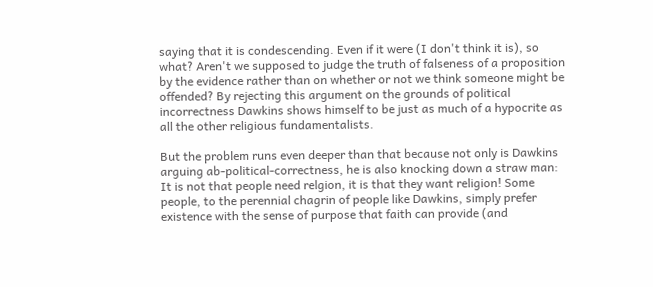saying that it is condescending. Even if it were (I don't think it is), so what? Aren't we supposed to judge the truth of falseness of a proposition by the evidence rather than on whether or not we think someone might be offended? By rejecting this argument on the grounds of political incorrectness Dawkins shows himself to be just as much of a hypocrite as all the other religious fundamentalists.

But the problem runs even deeper than that because not only is Dawkins arguing ab-political-correctness, he is also knocking down a straw man: It is not that people need relgion, it is that they want religion! Some people, to the perennial chagrin of people like Dawkins, simply prefer existence with the sense of purpose that faith can provide (and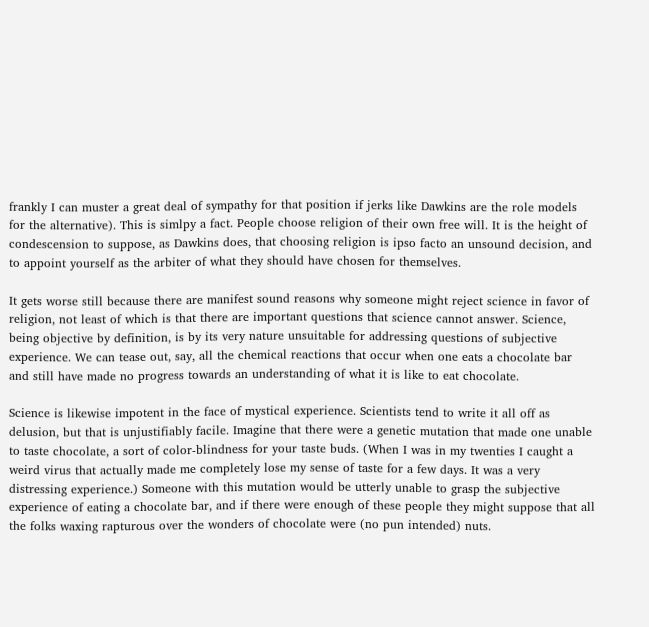frankly I can muster a great deal of sympathy for that position if jerks like Dawkins are the role models for the alternative). This is simlpy a fact. People choose religion of their own free will. It is the height of condescension to suppose, as Dawkins does, that choosing religion is ipso facto an unsound decision, and to appoint yourself as the arbiter of what they should have chosen for themselves.

It gets worse still because there are manifest sound reasons why someone might reject science in favor of religion, not least of which is that there are important questions that science cannot answer. Science, being objective by definition, is by its very nature unsuitable for addressing questions of subjective experience. We can tease out, say, all the chemical reactions that occur when one eats a chocolate bar and still have made no progress towards an understanding of what it is like to eat chocolate.

Science is likewise impotent in the face of mystical experience. Scientists tend to write it all off as delusion, but that is unjustifiably facile. Imagine that there were a genetic mutation that made one unable to taste chocolate, a sort of color-blindness for your taste buds. (When I was in my twenties I caught a weird virus that actually made me completely lose my sense of taste for a few days. It was a very distressing experience.) Someone with this mutation would be utterly unable to grasp the subjective experience of eating a chocolate bar, and if there were enough of these people they might suppose that all the folks waxing rapturous over the wonders of chocolate were (no pun intended) nuts.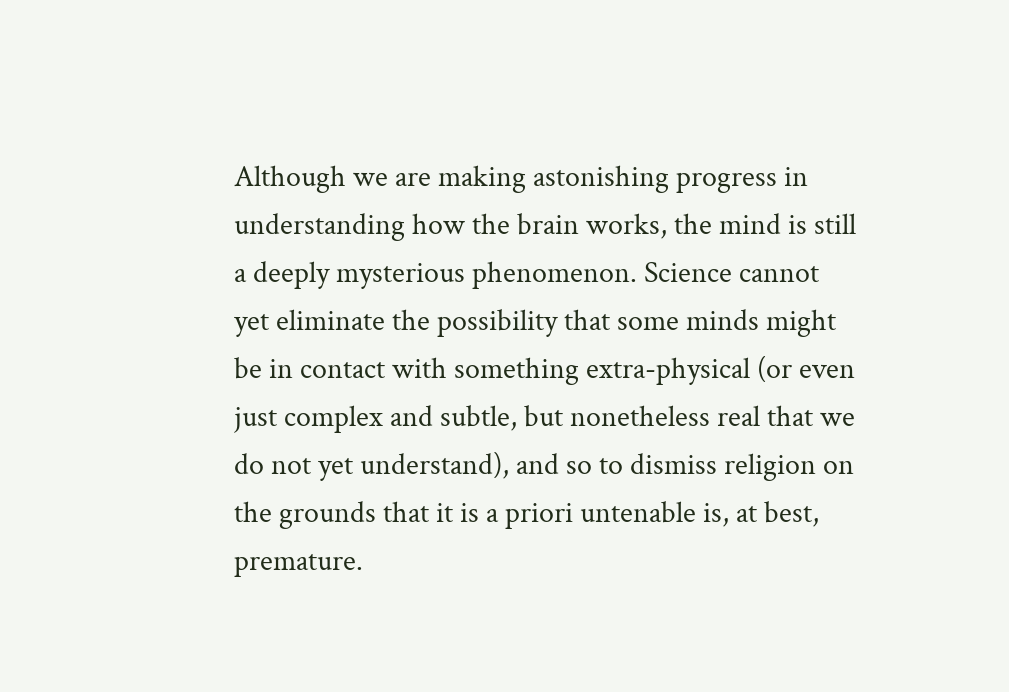Although we are making astonishing progress in understanding how the brain works, the mind is still a deeply mysterious phenomenon. Science cannot yet eliminate the possibility that some minds might be in contact with something extra-physical (or even just complex and subtle, but nonetheless real that we do not yet understand), and so to dismiss religion on the grounds that it is a priori untenable is, at best, premature.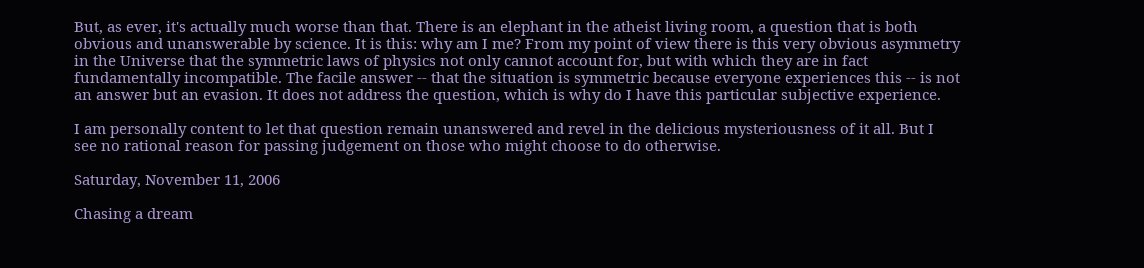But, as ever, it's actually much worse than that. There is an elephant in the atheist living room, a question that is both obvious and unanswerable by science. It is this: why am I me? From my point of view there is this very obvious asymmetry in the Universe that the symmetric laws of physics not only cannot account for, but with which they are in fact fundamentally incompatible. The facile answer -- that the situation is symmetric because everyone experiences this -- is not an answer but an evasion. It does not address the question, which is why do I have this particular subjective experience.

I am personally content to let that question remain unanswered and revel in the delicious mysteriousness of it all. But I see no rational reason for passing judgement on those who might choose to do otherwise.

Saturday, November 11, 2006

Chasing a dream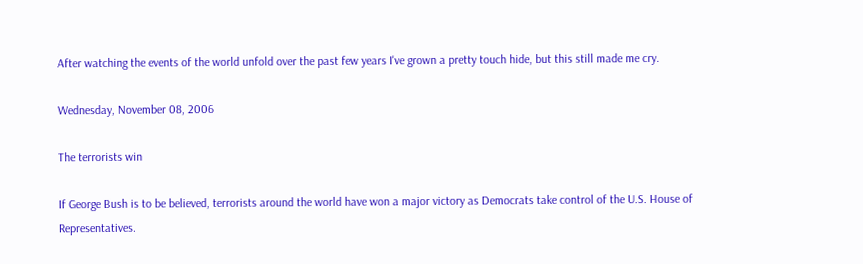After watching the events of the world unfold over the past few years I've grown a pretty touch hide, but this still made me cry.

Wednesday, November 08, 2006

The terrorists win

If George Bush is to be believed, terrorists around the world have won a major victory as Democrats take control of the U.S. House of Representatives.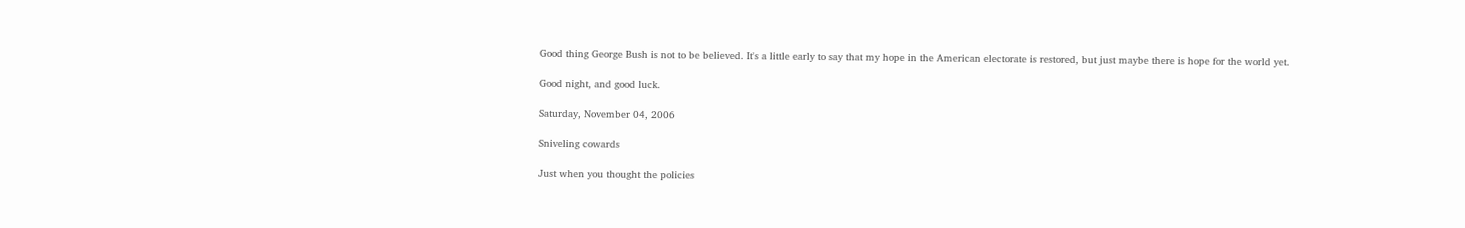Good thing George Bush is not to be believed. It's a little early to say that my hope in the American electorate is restored, but just maybe there is hope for the world yet.

Good night, and good luck.

Saturday, November 04, 2006

Sniveling cowards

Just when you thought the policies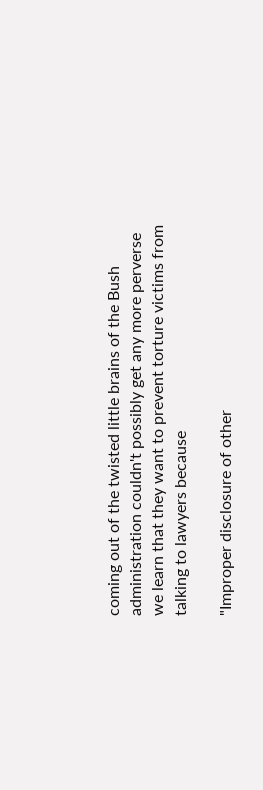coming out of the twisted little brains of the Bush administration couldn't possibly get any more perverse we learn that they want to prevent torture victims from talking to lawyers because

"Improper disclosure of other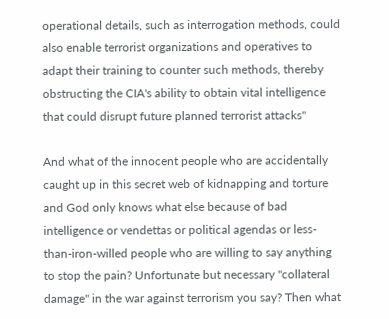operational details, such as interrogation methods, could also enable terrorist organizations and operatives to adapt their training to counter such methods, thereby obstructing the CIA's ability to obtain vital intelligence that could disrupt future planned terrorist attacks"

And what of the innocent people who are accidentally caught up in this secret web of kidnapping and torture and God only knows what else because of bad intelligence or vendettas or political agendas or less-than-iron-willed people who are willing to say anything to stop the pain? Unfortunate but necessary "collateral damage" in the war against terrorism you say? Then what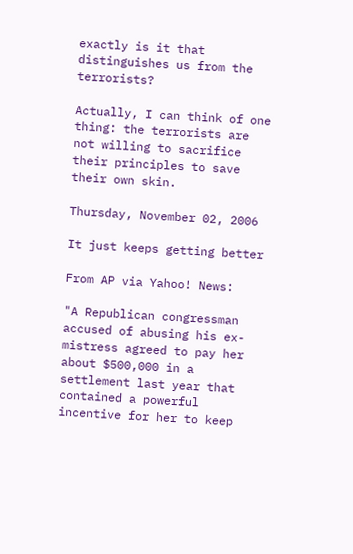exactly is it that distinguishes us from the terrorists?

Actually, I can think of one thing: the terrorists are not willing to sacrifice their principles to save their own skin.

Thursday, November 02, 2006

It just keeps getting better

From AP via Yahoo! News:

"A Republican congressman accused of abusing his ex-mistress agreed to pay her about $500,000 in a settlement last year that contained a powerful incentive for her to keep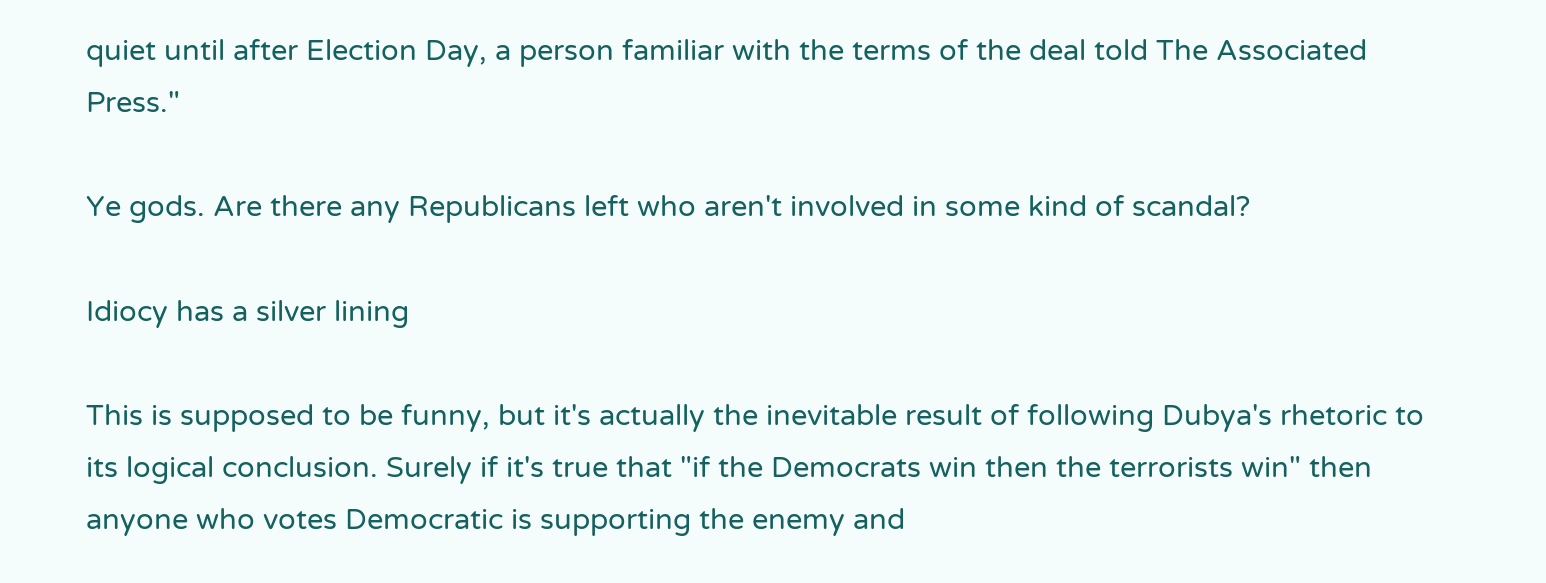quiet until after Election Day, a person familiar with the terms of the deal told The Associated Press."

Ye gods. Are there any Republicans left who aren't involved in some kind of scandal?

Idiocy has a silver lining

This is supposed to be funny, but it's actually the inevitable result of following Dubya's rhetoric to its logical conclusion. Surely if it's true that "if the Democrats win then the terrorists win" then anyone who votes Democratic is supporting the enemy and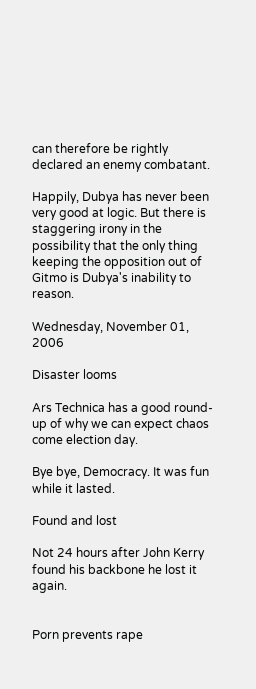can therefore be rightly declared an enemy combatant.

Happily, Dubya has never been very good at logic. But there is staggering irony in the possibility that the only thing keeping the opposition out of Gitmo is Dubya's inability to reason.

Wednesday, November 01, 2006

Disaster looms

Ars Technica has a good round-up of why we can expect chaos come election day.

Bye bye, Democracy. It was fun while it lasted.

Found and lost

Not 24 hours after John Kerry found his backbone he lost it again.


Porn prevents rape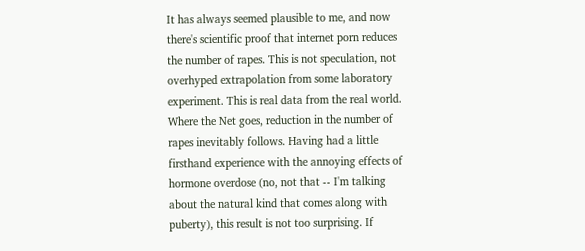It has always seemed plausible to me, and now there's scientific proof that internet porn reduces the number of rapes. This is not speculation, not overhyped extrapolation from some laboratory experiment. This is real data from the real world. Where the Net goes, reduction in the number of rapes inevitably follows. Having had a little firsthand experience with the annoying effects of hormone overdose (no, not that -- I'm talking about the natural kind that comes along with puberty), this result is not too surprising. If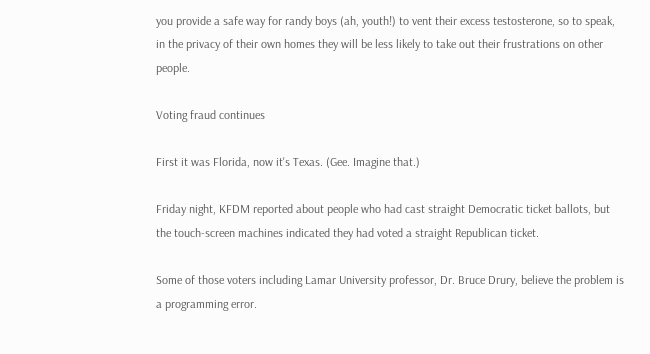you provide a safe way for randy boys (ah, youth!) to vent their excess testosterone, so to speak, in the privacy of their own homes they will be less likely to take out their frustrations on other people.

Voting fraud continues

First it was Florida, now it's Texas. (Gee. Imagine that.)

Friday night, KFDM reported about people who had cast straight Democratic ticket ballots, but the touch-screen machines indicated they had voted a straight Republican ticket.

Some of those voters including Lamar University professor, Dr. Bruce Drury, believe the problem is a programming error.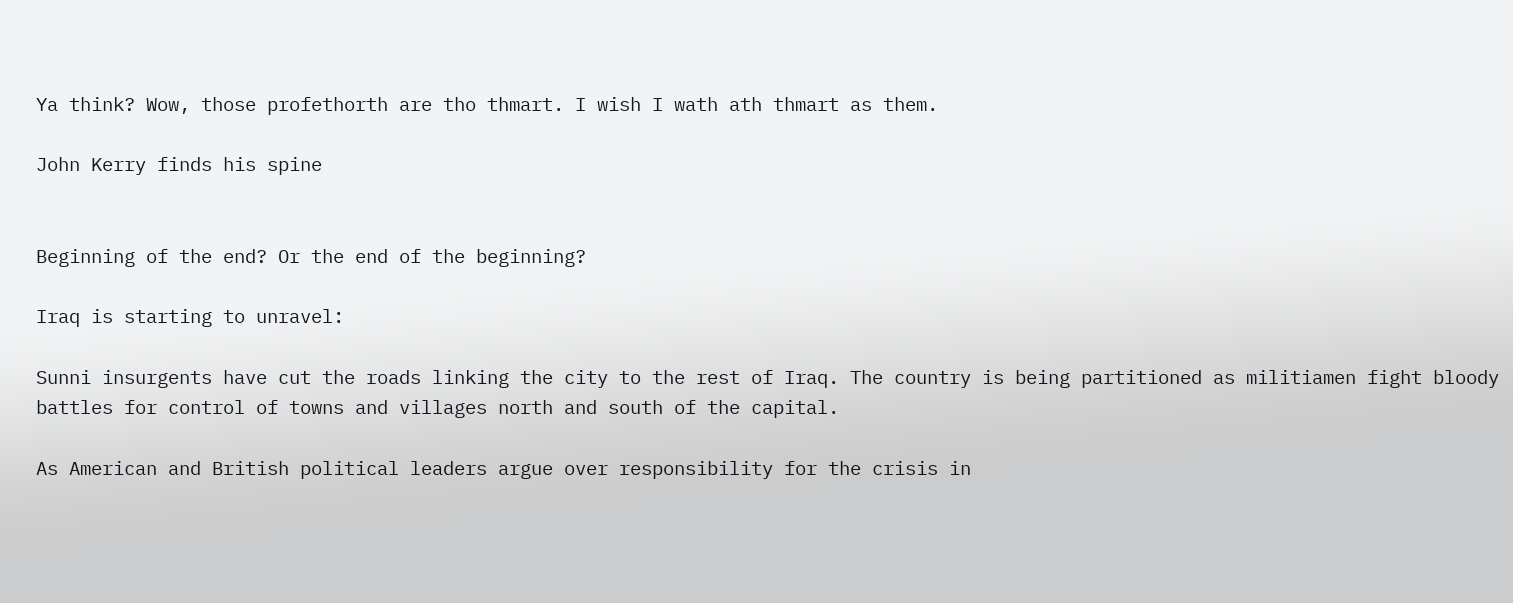Ya think? Wow, those profethorth are tho thmart. I wish I wath ath thmart as them.

John Kerry finds his spine


Beginning of the end? Or the end of the beginning?

Iraq is starting to unravel:

Sunni insurgents have cut the roads linking the city to the rest of Iraq. The country is being partitioned as militiamen fight bloody battles for control of towns and villages north and south of the capital.

As American and British political leaders argue over responsibility for the crisis in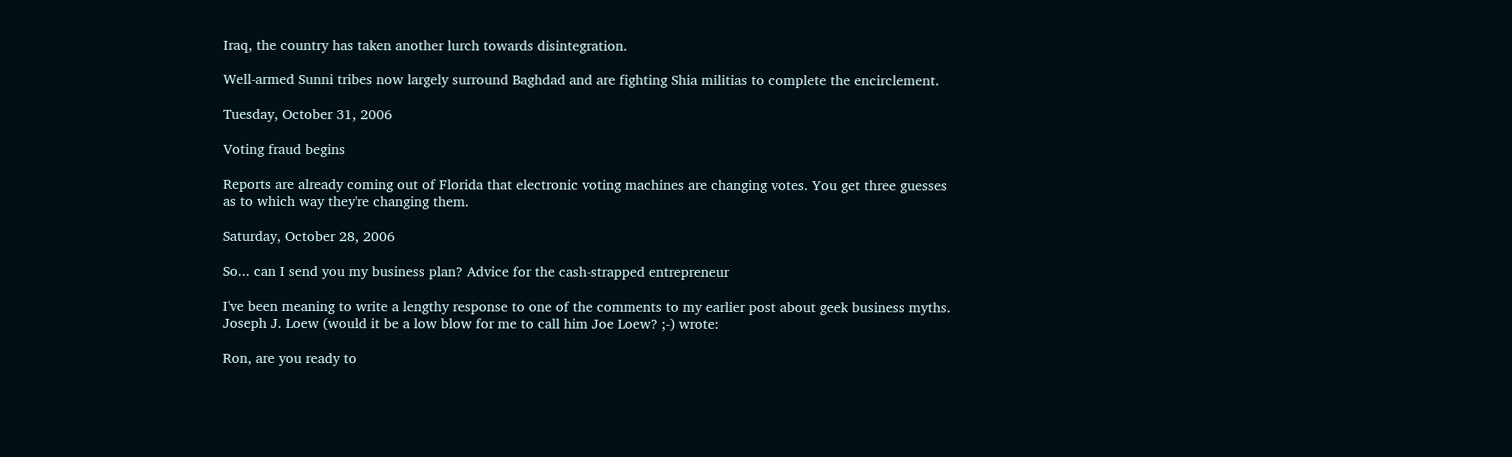Iraq, the country has taken another lurch towards disintegration.

Well-armed Sunni tribes now largely surround Baghdad and are fighting Shia militias to complete the encirclement.

Tuesday, October 31, 2006

Voting fraud begins

Reports are already coming out of Florida that electronic voting machines are changing votes. You get three guesses as to which way they're changing them.

Saturday, October 28, 2006

So... can I send you my business plan? Advice for the cash-strapped entrepreneur

I've been meaning to write a lengthy response to one of the comments to my earlier post about geek business myths. Joseph J. Loew (would it be a low blow for me to call him Joe Loew? ;-) wrote:

Ron, are you ready to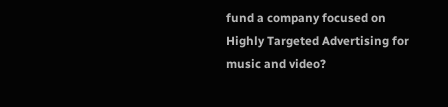fund a company focused on Highly Targeted Advertising for music and video?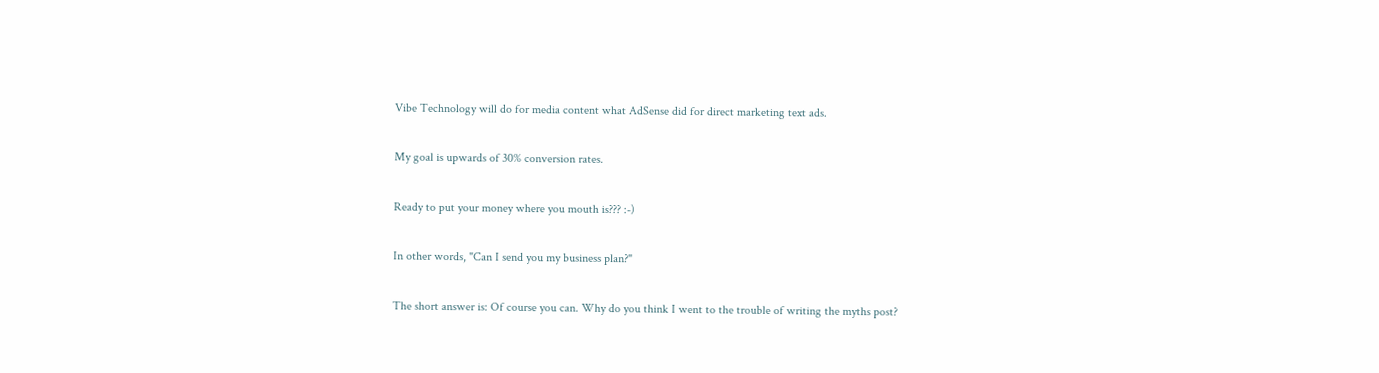Vibe Technology will do for media content what AdSense did for direct marketing text ads.

My goal is upwards of 30% conversion rates.

Ready to put your money where you mouth is??? :-)

In other words, "Can I send you my business plan?"

The short answer is: Of course you can. Why do you think I went to the trouble of writing the myths post?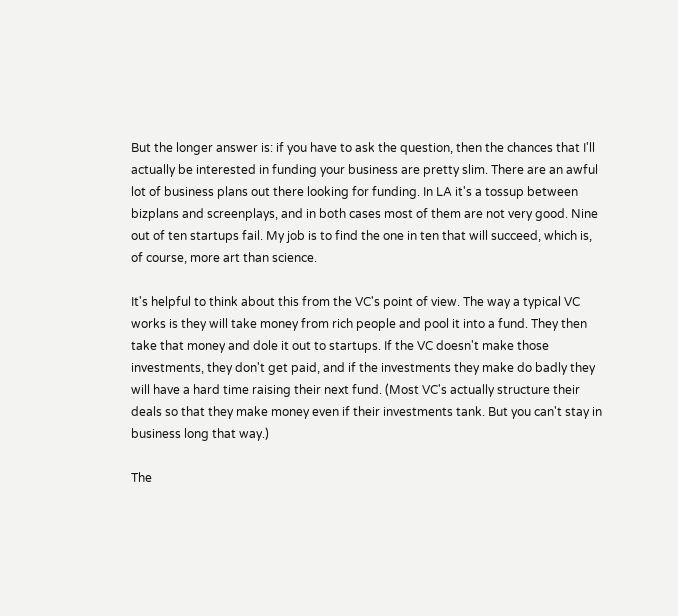But the longer answer is: if you have to ask the question, then the chances that I'll actually be interested in funding your business are pretty slim. There are an awful lot of business plans out there looking for funding. In LA it's a tossup between bizplans and screenplays, and in both cases most of them are not very good. Nine out of ten startups fail. My job is to find the one in ten that will succeed, which is, of course, more art than science.

It's helpful to think about this from the VC's point of view. The way a typical VC works is they will take money from rich people and pool it into a fund. They then take that money and dole it out to startups. If the VC doesn't make those investments, they don't get paid, and if the investments they make do badly they will have a hard time raising their next fund. (Most VC's actually structure their deals so that they make money even if their investments tank. But you can't stay in business long that way.)

The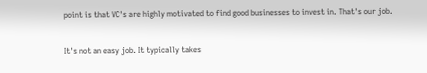point is that VC's are highly motivated to find good businesses to invest in. That's our job.

It's not an easy job. It typically takes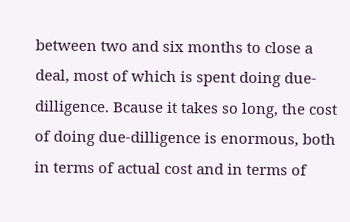between two and six months to close a deal, most of which is spent doing due-dilligence. Bcause it takes so long, the cost of doing due-dilligence is enormous, both in terms of actual cost and in terms of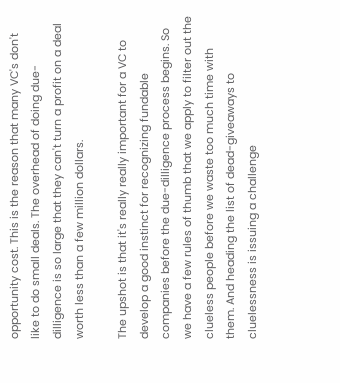opportunity cost. This is the reason that many VC's don't like to do small deals. The overhead of doing due-dilligence is so large that they can't turn a profit on a deal worth less than a few million dollars.

The upshot is that it's really really important for a VC to develop a good instinct for recognizing fundable companies before the due-dilligence process begins. So we have a few rules of thumb that we apply to filter out the clueless people before we waste too much time with them. And heading the list of dead-giveaways to cluelessness is issuing a challenge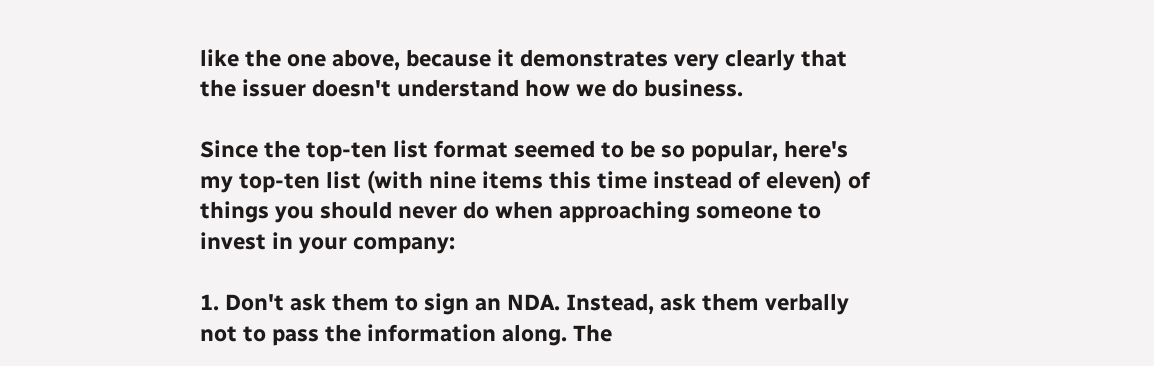like the one above, because it demonstrates very clearly that the issuer doesn't understand how we do business.

Since the top-ten list format seemed to be so popular, here's my top-ten list (with nine items this time instead of eleven) of things you should never do when approaching someone to invest in your company:

1. Don't ask them to sign an NDA. Instead, ask them verbally not to pass the information along. The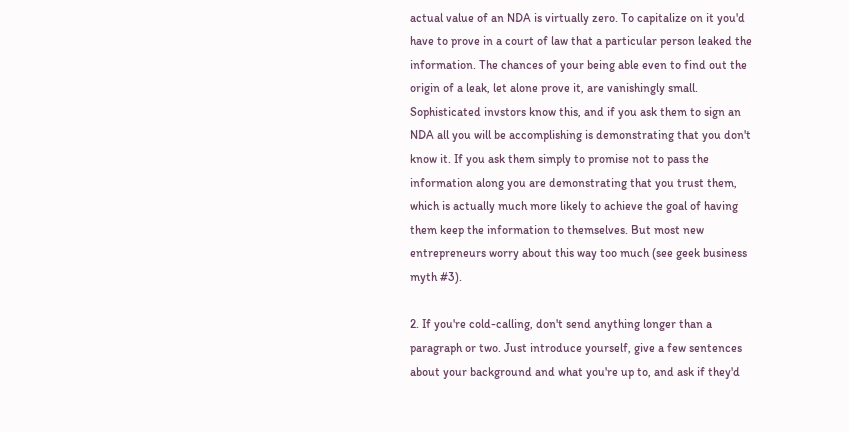actual value of an NDA is virtually zero. To capitalize on it you'd have to prove in a court of law that a particular person leaked the information. The chances of your being able even to find out the origin of a leak, let alone prove it, are vanishingly small. Sophisticated invstors know this, and if you ask them to sign an NDA all you will be accomplishing is demonstrating that you don't know it. If you ask them simply to promise not to pass the information along you are demonstrating that you trust them, which is actually much more likely to achieve the goal of having them keep the information to themselves. But most new entrepreneurs worry about this way too much (see geek business myth #3).

2. If you're cold-calling, don't send anything longer than a paragraph or two. Just introduce yourself, give a few sentences about your background and what you're up to, and ask if they'd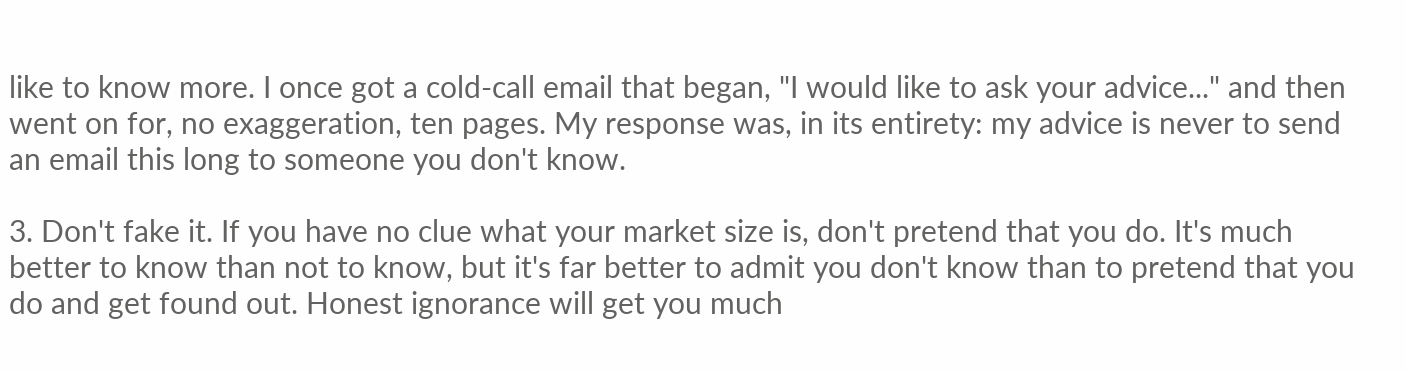like to know more. I once got a cold-call email that began, "I would like to ask your advice..." and then went on for, no exaggeration, ten pages. My response was, in its entirety: my advice is never to send an email this long to someone you don't know.

3. Don't fake it. If you have no clue what your market size is, don't pretend that you do. It's much better to know than not to know, but it's far better to admit you don't know than to pretend that you do and get found out. Honest ignorance will get you much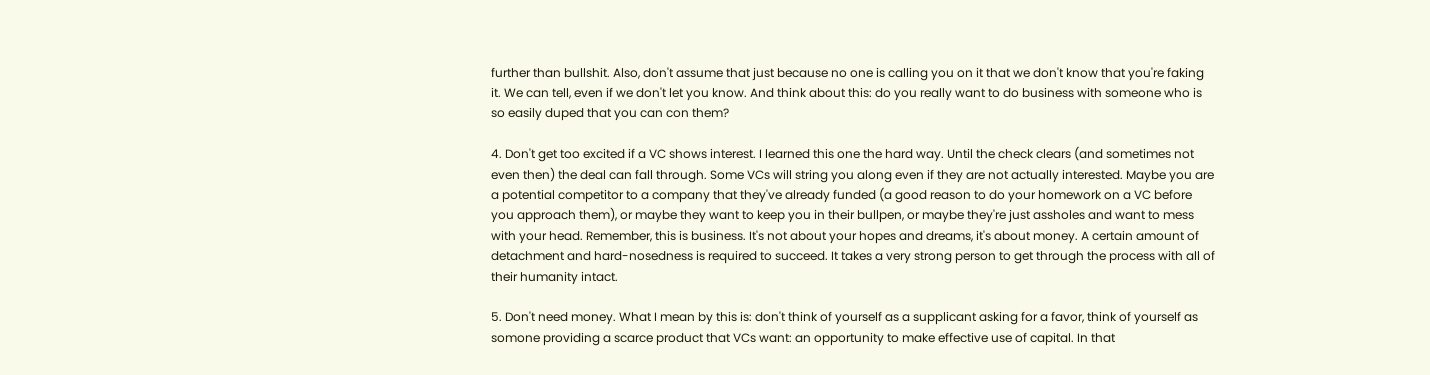further than bullshit. Also, don't assume that just because no one is calling you on it that we don't know that you're faking it. We can tell, even if we don't let you know. And think about this: do you really want to do business with someone who is so easily duped that you can con them?

4. Don't get too excited if a VC shows interest. I learned this one the hard way. Until the check clears (and sometimes not even then) the deal can fall through. Some VCs will string you along even if they are not actually interested. Maybe you are a potential competitor to a company that they've already funded (a good reason to do your homework on a VC before you approach them), or maybe they want to keep you in their bullpen, or maybe they're just assholes and want to mess with your head. Remember, this is business. It's not about your hopes and dreams, it's about money. A certain amount of detachment and hard-nosedness is required to succeed. It takes a very strong person to get through the process with all of their humanity intact.

5. Don't need money. What I mean by this is: don't think of yourself as a supplicant asking for a favor, think of yourself as somone providing a scarce product that VCs want: an opportunity to make effective use of capital. In that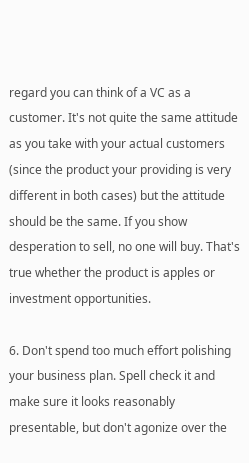regard you can think of a VC as a customer. It's not quite the same attitude as you take with your actual customers (since the product your providing is very different in both cases) but the attitude should be the same. If you show desperation to sell, no one will buy. That's true whether the product is apples or investment opportunities.

6. Don't spend too much effort polishing your business plan. Spell check it and make sure it looks reasonably presentable, but don't agonize over the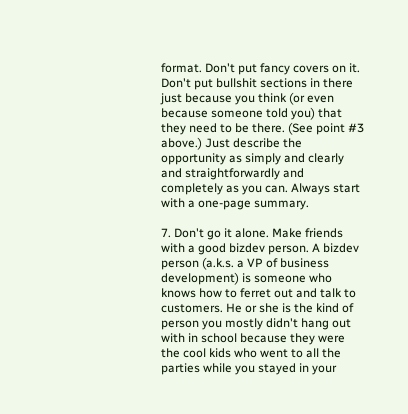format. Don't put fancy covers on it. Don't put bullshit sections in there just because you think (or even because someone told you) that they need to be there. (See point #3 above.) Just describe the opportunity as simply and clearly and straightforwardly and completely as you can. Always start with a one-page summary.

7. Don't go it alone. Make friends with a good bizdev person. A bizdev person (a.k.s. a VP of business development) is someone who knows how to ferret out and talk to customers. He or she is the kind of person you mostly didn't hang out with in school because they were the cool kids who went to all the parties while you stayed in your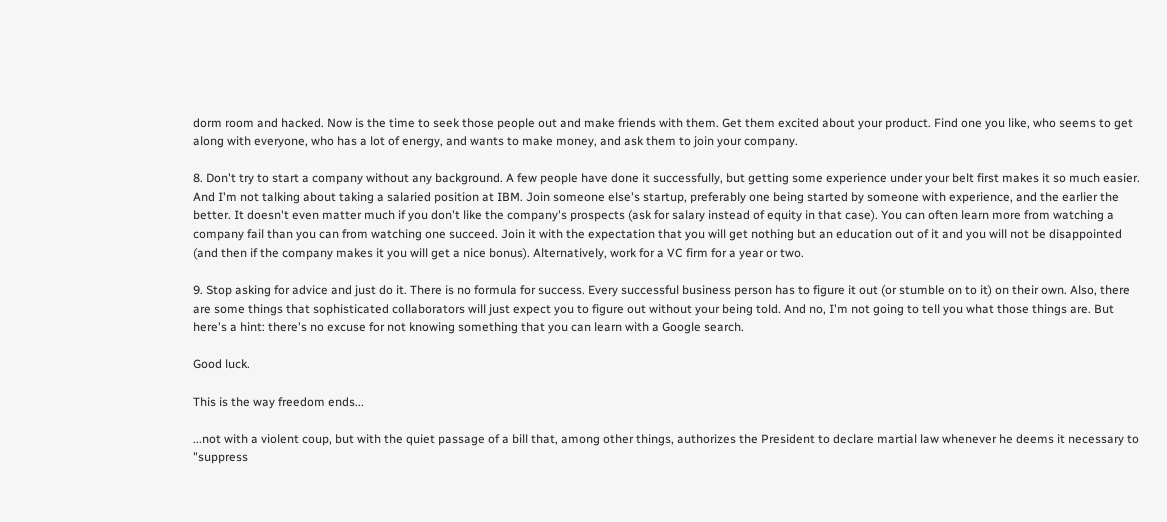dorm room and hacked. Now is the time to seek those people out and make friends with them. Get them excited about your product. Find one you like, who seems to get along with everyone, who has a lot of energy, and wants to make money, and ask them to join your company.

8. Don't try to start a company without any background. A few people have done it successfully, but getting some experience under your belt first makes it so much easier. And I'm not talking about taking a salaried position at IBM. Join someone else's startup, preferably one being started by someone with experience, and the earlier the better. It doesn't even matter much if you don't like the company's prospects (ask for salary instead of equity in that case). You can often learn more from watching a company fail than you can from watching one succeed. Join it with the expectation that you will get nothing but an education out of it and you will not be disappointed (and then if the company makes it you will get a nice bonus). Alternatively, work for a VC firm for a year or two.

9. Stop asking for advice and just do it. There is no formula for success. Every successful business person has to figure it out (or stumble on to it) on their own. Also, there are some things that sophisticated collaborators will just expect you to figure out without your being told. And no, I'm not going to tell you what those things are. But here's a hint: there's no excuse for not knowing something that you can learn with a Google search.

Good luck.

This is the way freedom ends...

...not with a violent coup, but with the quiet passage of a bill that, among other things, authorizes the President to declare martial law whenever he deems it necessary to "suppress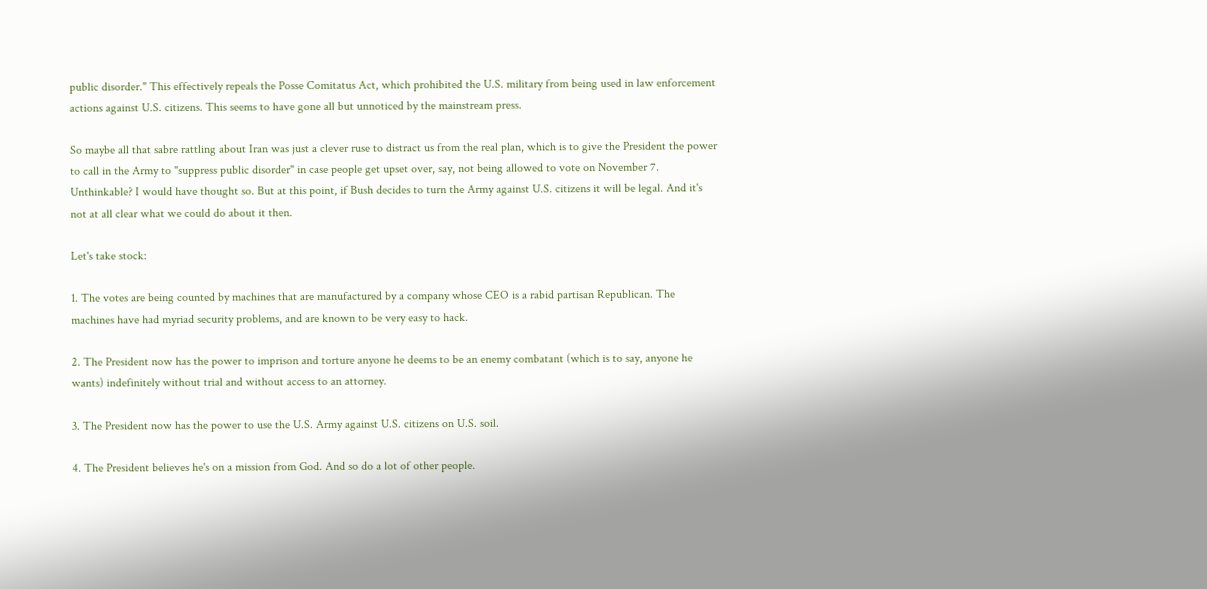public disorder." This effectively repeals the Posse Comitatus Act, which prohibited the U.S. military from being used in law enforcement actions against U.S. citizens. This seems to have gone all but unnoticed by the mainstream press.

So maybe all that sabre rattling about Iran was just a clever ruse to distract us from the real plan, which is to give the President the power to call in the Army to "suppress public disorder" in case people get upset over, say, not being allowed to vote on November 7. Unthinkable? I would have thought so. But at this point, if Bush decides to turn the Army against U.S. citizens it will be legal. And it's not at all clear what we could do about it then.

Let's take stock:

1. The votes are being counted by machines that are manufactured by a company whose CEO is a rabid partisan Republican. The machines have had myriad security problems, and are known to be very easy to hack.

2. The President now has the power to imprison and torture anyone he deems to be an enemy combatant (which is to say, anyone he wants) indefinitely without trial and without access to an attorney.

3. The President now has the power to use the U.S. Army against U.S. citizens on U.S. soil.

4. The President believes he's on a mission from God. And so do a lot of other people.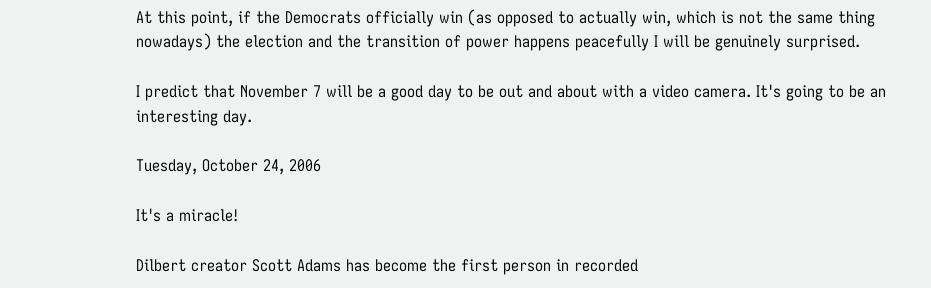At this point, if the Democrats officially win (as opposed to actually win, which is not the same thing nowadays) the election and the transition of power happens peacefully I will be genuinely surprised.

I predict that November 7 will be a good day to be out and about with a video camera. It's going to be an interesting day.

Tuesday, October 24, 2006

It's a miracle!

Dilbert creator Scott Adams has become the first person in recorded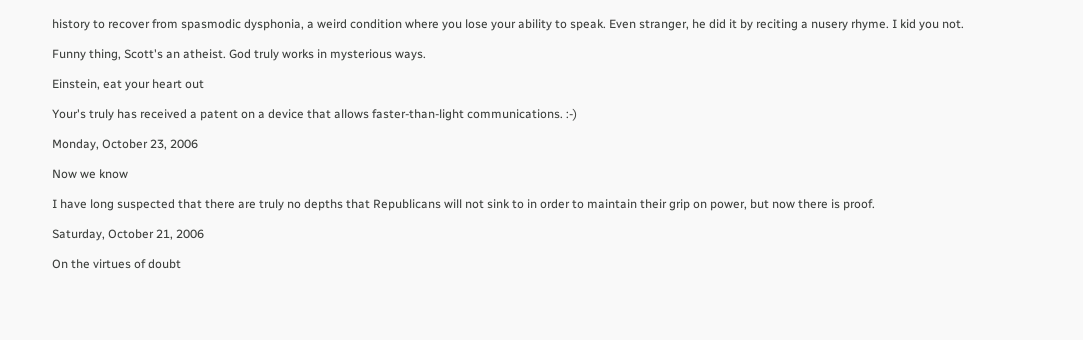history to recover from spasmodic dysphonia, a weird condition where you lose your ability to speak. Even stranger, he did it by reciting a nusery rhyme. I kid you not.

Funny thing, Scott's an atheist. God truly works in mysterious ways.

Einstein, eat your heart out

Your's truly has received a patent on a device that allows faster-than-light communications. :-)

Monday, October 23, 2006

Now we know

I have long suspected that there are truly no depths that Republicans will not sink to in order to maintain their grip on power, but now there is proof.

Saturday, October 21, 2006

On the virtues of doubt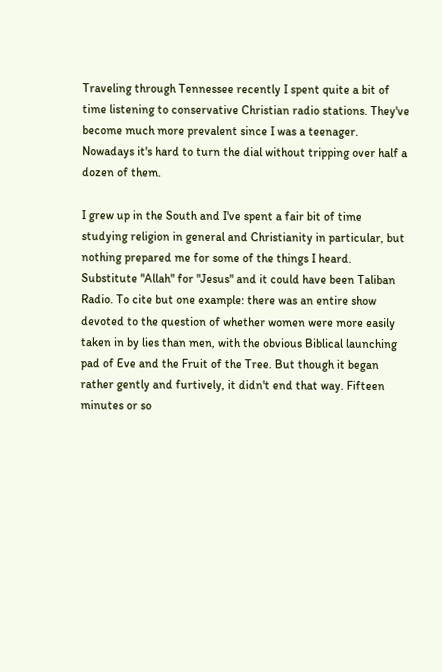Traveling through Tennessee recently I spent quite a bit of time listening to conservative Christian radio stations. They've become much more prevalent since I was a teenager. Nowadays it's hard to turn the dial without tripping over half a dozen of them.

I grew up in the South and I've spent a fair bit of time studying religion in general and Christianity in particular, but nothing prepared me for some of the things I heard. Substitute "Allah" for "Jesus" and it could have been Taliban Radio. To cite but one example: there was an entire show devoted to the question of whether women were more easily taken in by lies than men, with the obvious Biblical launching pad of Eve and the Fruit of the Tree. But though it began rather gently and furtively, it didn't end that way. Fifteen minutes or so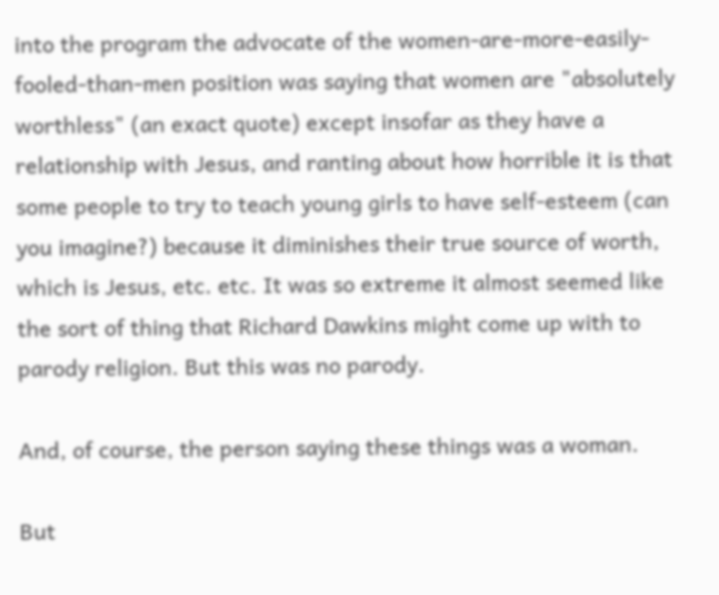into the program the advocate of the women-are-more-easily-fooled-than-men position was saying that women are "absolutely worthless" (an exact quote) except insofar as they have a relationship with Jesus, and ranting about how horrible it is that some people to try to teach young girls to have self-esteem (can you imagine?) because it diminishes their true source of worth, which is Jesus, etc. etc. It was so extreme it almost seemed like the sort of thing that Richard Dawkins might come up with to parody religion. But this was no parody.

And, of course, the person saying these things was a woman.

But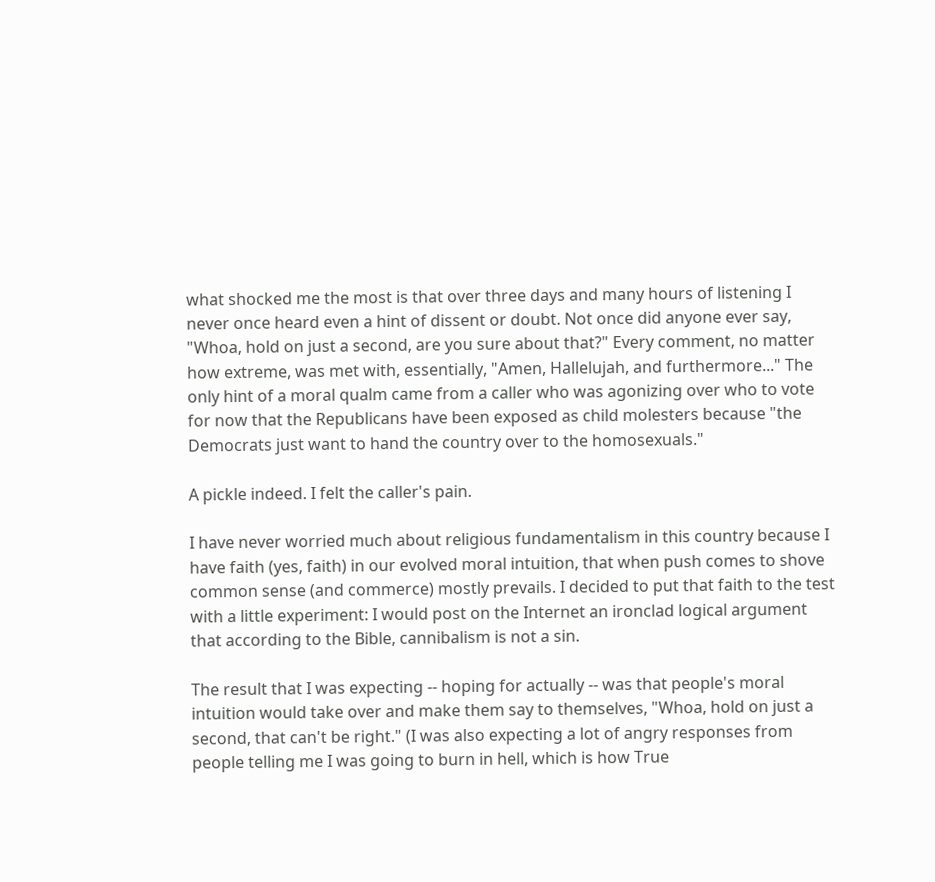what shocked me the most is that over three days and many hours of listening I never once heard even a hint of dissent or doubt. Not once did anyone ever say, "Whoa, hold on just a second, are you sure about that?" Every comment, no matter how extreme, was met with, essentially, "Amen, Hallelujah, and furthermore..." The only hint of a moral qualm came from a caller who was agonizing over who to vote for now that the Republicans have been exposed as child molesters because "the Democrats just want to hand the country over to the homosexuals."

A pickle indeed. I felt the caller's pain.

I have never worried much about religious fundamentalism in this country because I have faith (yes, faith) in our evolved moral intuition, that when push comes to shove common sense (and commerce) mostly prevails. I decided to put that faith to the test with a little experiment: I would post on the Internet an ironclad logical argument that according to the Bible, cannibalism is not a sin.

The result that I was expecting -- hoping for actually -- was that people's moral intuition would take over and make them say to themselves, "Whoa, hold on just a second, that can't be right." (I was also expecting a lot of angry responses from people telling me I was going to burn in hell, which is how True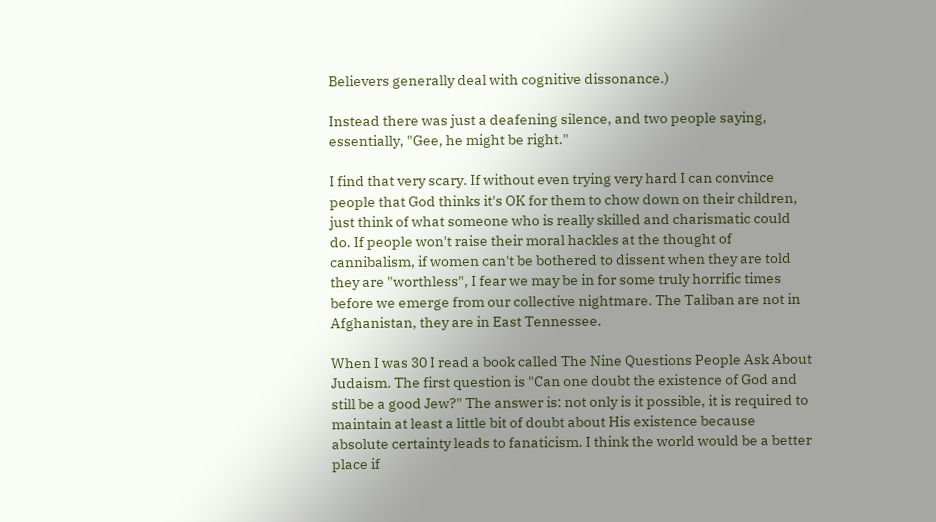Believers generally deal with cognitive dissonance.)

Instead there was just a deafening silence, and two people saying, essentially, "Gee, he might be right."

I find that very scary. If without even trying very hard I can convince people that God thinks it's OK for them to chow down on their children, just think of what someone who is really skilled and charismatic could do. If people won't raise their moral hackles at the thought of cannibalism, if women can't be bothered to dissent when they are told they are "worthless", I fear we may be in for some truly horrific times before we emerge from our collective nightmare. The Taliban are not in Afghanistan, they are in East Tennessee.

When I was 30 I read a book called The Nine Questions People Ask About Judaism. The first question is "Can one doubt the existence of God and still be a good Jew?" The answer is: not only is it possible, it is required to maintain at least a little bit of doubt about His existence because absolute certainty leads to fanaticism. I think the world would be a better place if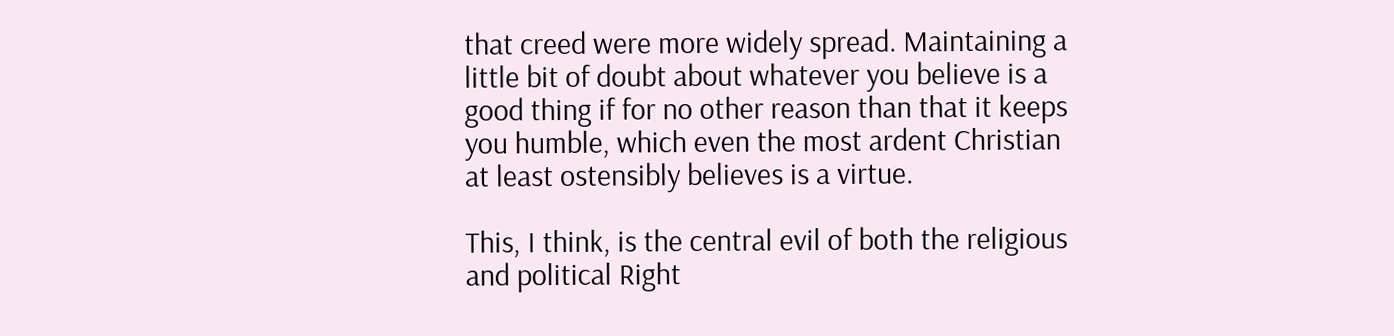that creed were more widely spread. Maintaining a little bit of doubt about whatever you believe is a good thing if for no other reason than that it keeps you humble, which even the most ardent Christian at least ostensibly believes is a virtue.

This, I think, is the central evil of both the religious and political Right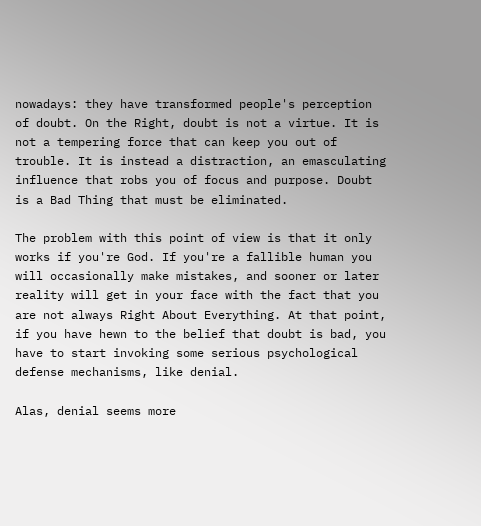nowadays: they have transformed people's perception of doubt. On the Right, doubt is not a virtue. It is not a tempering force that can keep you out of trouble. It is instead a distraction, an emasculating influence that robs you of focus and purpose. Doubt is a Bad Thing that must be eliminated.

The problem with this point of view is that it only works if you're God. If you're a fallible human you will occasionally make mistakes, and sooner or later reality will get in your face with the fact that you are not always Right About Everything. At that point, if you have hewn to the belief that doubt is bad, you have to start invoking some serious psychological defense mechanisms, like denial.

Alas, denial seems more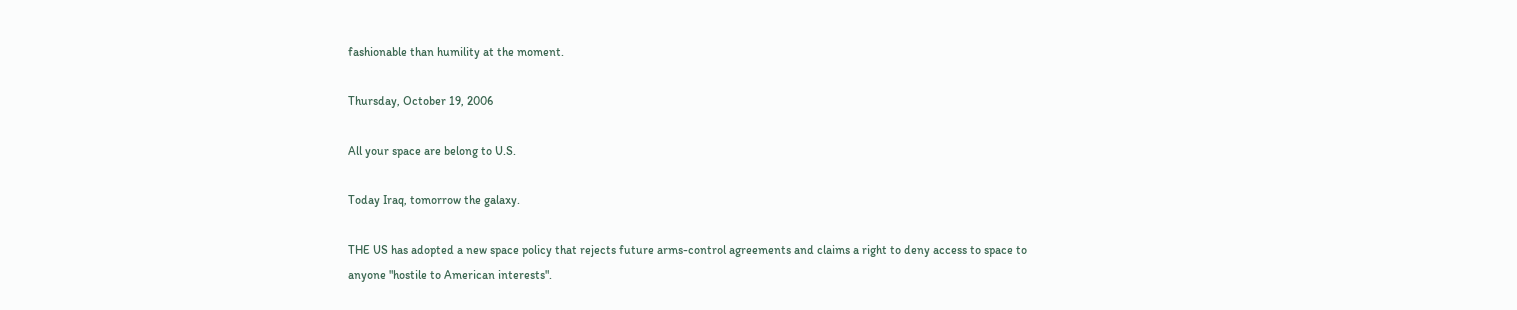fashionable than humility at the moment.

Thursday, October 19, 2006

All your space are belong to U.S.

Today Iraq, tomorrow the galaxy.

THE US has adopted a new space policy that rejects future arms-control agreements and claims a right to deny access to space to anyone "hostile to American interests".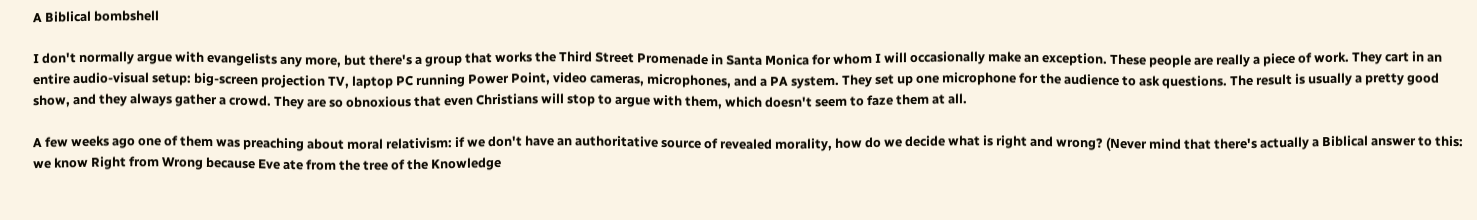A Biblical bombshell

I don't normally argue with evangelists any more, but there's a group that works the Third Street Promenade in Santa Monica for whom I will occasionally make an exception. These people are really a piece of work. They cart in an entire audio-visual setup: big-screen projection TV, laptop PC running Power Point, video cameras, microphones, and a PA system. They set up one microphone for the audience to ask questions. The result is usually a pretty good show, and they always gather a crowd. They are so obnoxious that even Christians will stop to argue with them, which doesn't seem to faze them at all.

A few weeks ago one of them was preaching about moral relativism: if we don't have an authoritative source of revealed morality, how do we decide what is right and wrong? (Never mind that there's actually a Biblical answer to this: we know Right from Wrong because Eve ate from the tree of the Knowledge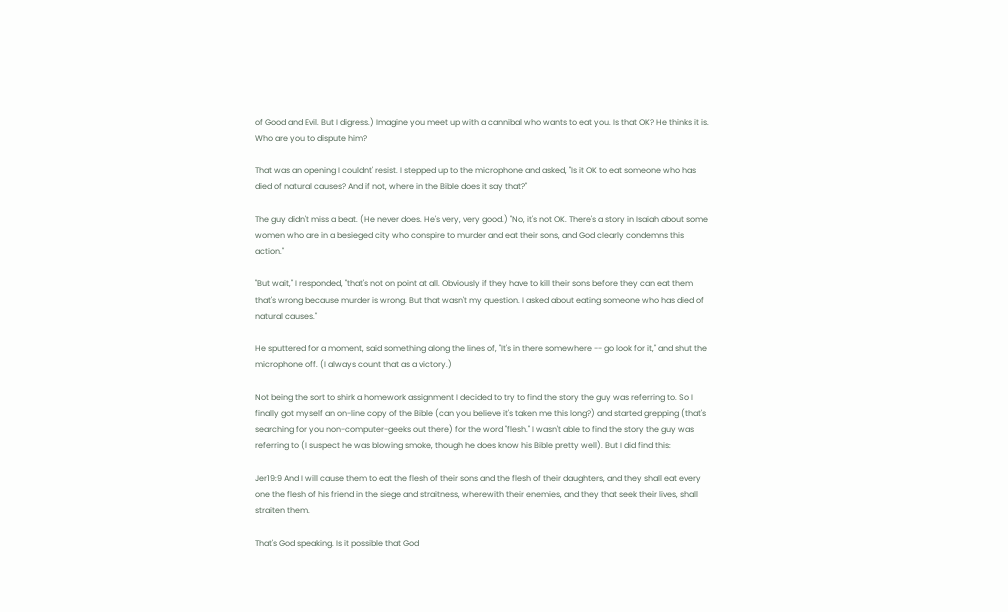of Good and Evil. But I digress.) Imagine you meet up with a cannibal who wants to eat you. Is that OK? He thinks it is. Who are you to dispute him?

That was an opening I couldnt' resist. I stepped up to the microphone and asked, "Is it OK to eat someone who has died of natural causes? And if not, where in the Bible does it say that?"

The guy didn't miss a beat. (He never does. He's very, very good.) "No, it's not OK. There's a story in Isaiah about some women who are in a besieged city who conspire to murder and eat their sons, and God clearly condemns this action."

"But wait," I responded, "that's not on point at all. Obviously if they have to kill their sons before they can eat them that's wrong because murder is wrong. But that wasn't my question. I asked about eating someone who has died of natural causes."

He sputtered for a moment, said something along the lines of, "It's in there somewhere -- go look for it," and shut the microphone off. (I always count that as a victory.)

Not being the sort to shirk a homework assignment I decided to try to find the story the guy was referring to. So I finally got myself an on-line copy of the Bible (can you believe it's taken me this long?) and started grepping (that's searching for you non-computer-geeks out there) for the word "flesh." I wasn't able to find the story the guy was referring to (I suspect he was blowing smoke, though he does know his Bible pretty well). But I did find this:

Jer19:9 And I will cause them to eat the flesh of their sons and the flesh of their daughters, and they shall eat every one the flesh of his friend in the siege and straitness, wherewith their enemies, and they that seek their lives, shall straiten them.

That's God speaking. Is it possible that God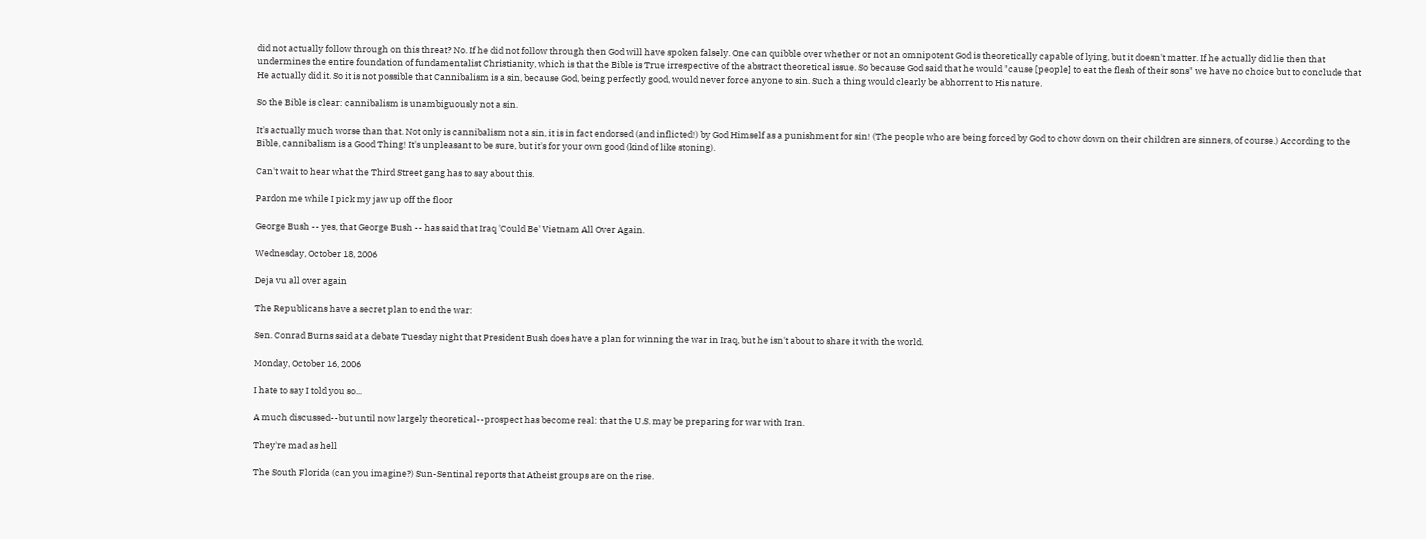did not actually follow through on this threat? No. If he did not follow through then God will have spoken falsely. One can quibble over whether or not an omnipotent God is theoretically capable of lying, but it doesn't matter. If he actually did lie then that undermines the entire foundation of fundamentalist Christianity, which is that the Bible is True irrespective of the abstract theoretical issue. So because God said that he would "cause [people] to eat the flesh of their sons" we have no choice but to conclude that He actually did it. So it is not possible that Cannibalism is a sin, because God, being perfectly good, would never force anyone to sin. Such a thing would clearly be abhorrent to His nature.

So the Bible is clear: cannibalism is unambiguously not a sin.

It's actually much worse than that. Not only is cannibalism not a sin, it is in fact endorsed (and inflicted!) by God Himself as a punishment for sin! (The people who are being forced by God to chow down on their children are sinners, of course.) According to the Bible, cannibalism is a Good Thing! It's unpleasant to be sure, but it's for your own good (kind of like stoning).

Can't wait to hear what the Third Street gang has to say about this.

Pardon me while I pick my jaw up off the floor

George Bush -- yes, that George Bush -- has said that Iraq 'Could Be' Vietnam All Over Again.

Wednesday, October 18, 2006

Deja vu all over again

The Republicans have a secret plan to end the war:

Sen. Conrad Burns said at a debate Tuesday night that President Bush does have a plan for winning the war in Iraq, but he isn't about to share it with the world.

Monday, October 16, 2006

I hate to say I told you so...

A much discussed--but until now largely theoretical--prospect has become real: that the U.S. may be preparing for war with Iran.

They're mad as hell

The South Florida (can you imagine?) Sun-Sentinal reports that Atheist groups are on the rise.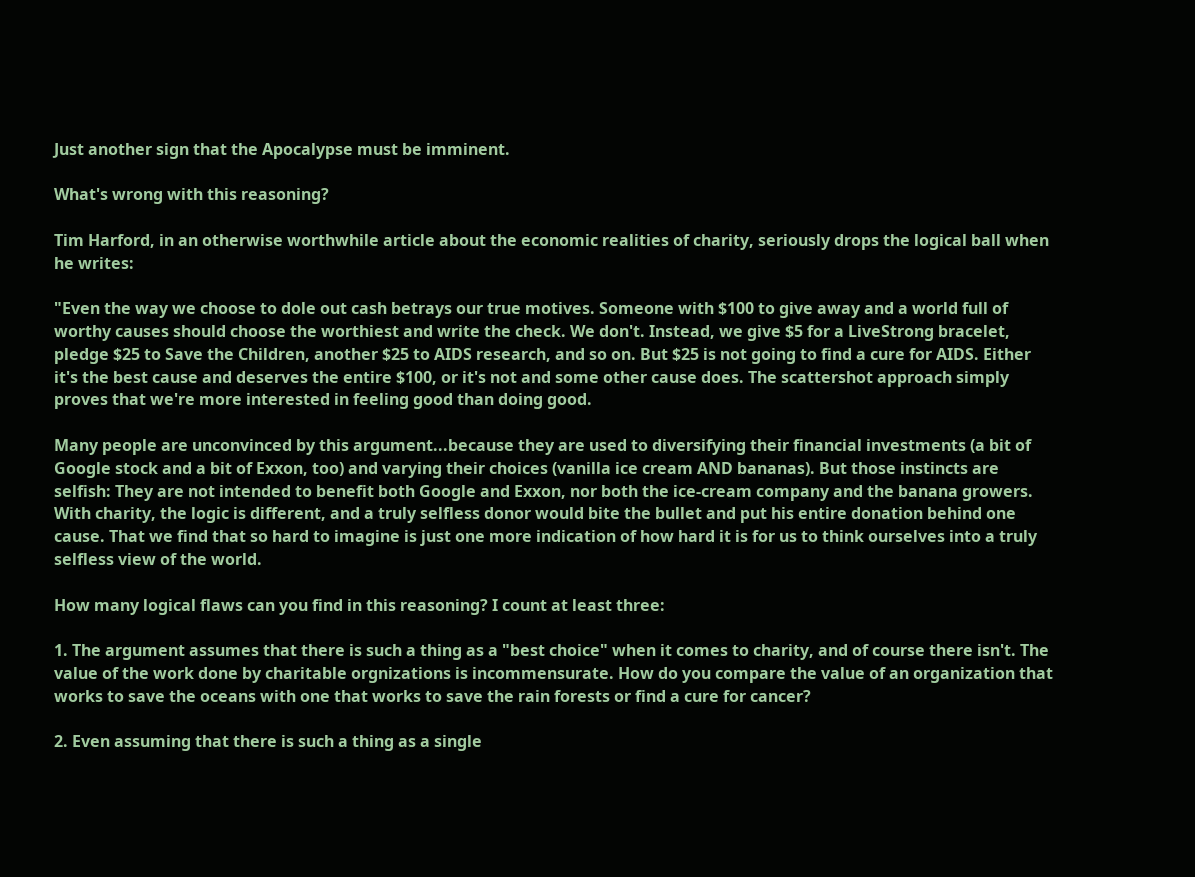Just another sign that the Apocalypse must be imminent.

What's wrong with this reasoning?

Tim Harford, in an otherwise worthwhile article about the economic realities of charity, seriously drops the logical ball when he writes:

"Even the way we choose to dole out cash betrays our true motives. Someone with $100 to give away and a world full of worthy causes should choose the worthiest and write the check. We don't. Instead, we give $5 for a LiveStrong bracelet, pledge $25 to Save the Children, another $25 to AIDS research, and so on. But $25 is not going to find a cure for AIDS. Either it's the best cause and deserves the entire $100, or it's not and some other cause does. The scattershot approach simply proves that we're more interested in feeling good than doing good.

Many people are unconvinced by this argument...because they are used to diversifying their financial investments (a bit of Google stock and a bit of Exxon, too) and varying their choices (vanilla ice cream AND bananas). But those instincts are selfish: They are not intended to benefit both Google and Exxon, nor both the ice-cream company and the banana growers. With charity, the logic is different, and a truly selfless donor would bite the bullet and put his entire donation behind one cause. That we find that so hard to imagine is just one more indication of how hard it is for us to think ourselves into a truly selfless view of the world.

How many logical flaws can you find in this reasoning? I count at least three:

1. The argument assumes that there is such a thing as a "best choice" when it comes to charity, and of course there isn't. The value of the work done by charitable orgnizations is incommensurate. How do you compare the value of an organization that works to save the oceans with one that works to save the rain forests or find a cure for cancer?

2. Even assuming that there is such a thing as a single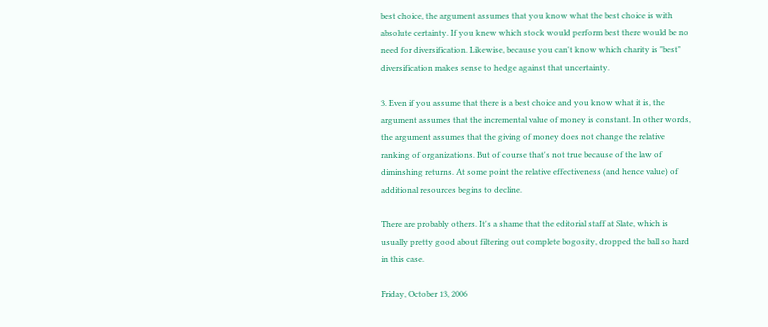best choice, the argument assumes that you know what the best choice is with absolute certainty. If you knew which stock would perform best there would be no need for diversification. Likewise, because you can't know which charity is "best" diversification makes sense to hedge against that uncertainty.

3. Even if you assume that there is a best choice and you know what it is, the argument assumes that the incremental value of money is constant. In other words, the argument assumes that the giving of money does not change the relative ranking of organizations. But of course that's not true because of the law of diminshing returns. At some point the relative effectiveness (and hence value) of additional resources begins to decline.

There are probably others. It's a shame that the editorial staff at Slate, which is usually pretty good about filtering out complete bogosity, dropped the ball so hard in this case.

Friday, October 13, 2006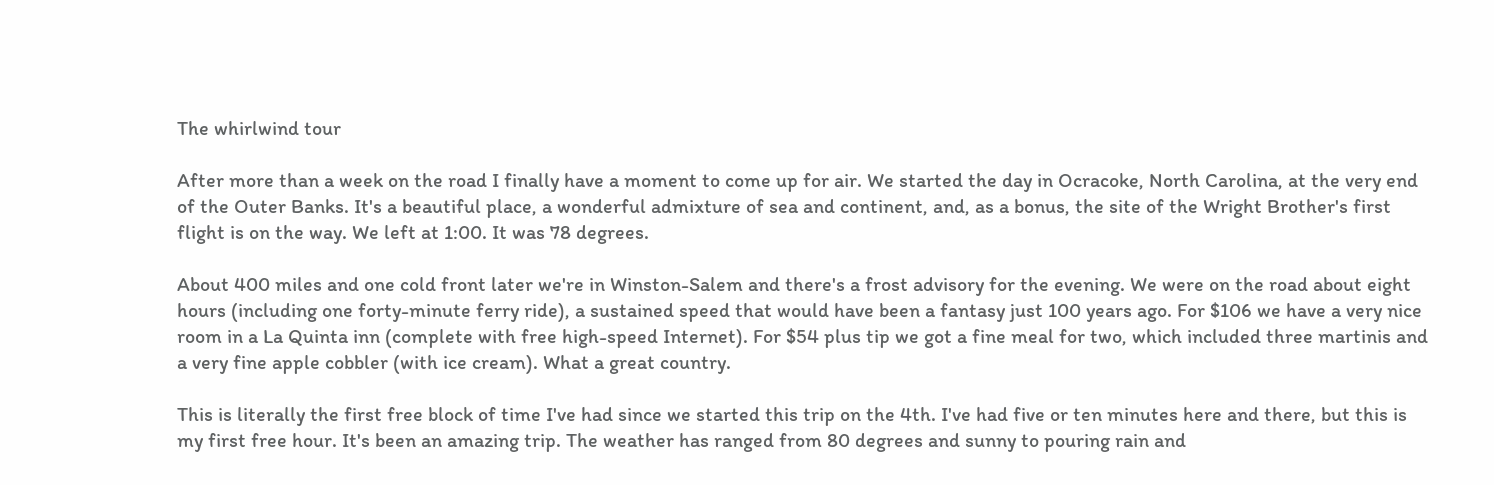The whirlwind tour

After more than a week on the road I finally have a moment to come up for air. We started the day in Ocracoke, North Carolina, at the very end of the Outer Banks. It's a beautiful place, a wonderful admixture of sea and continent, and, as a bonus, the site of the Wright Brother's first flight is on the way. We left at 1:00. It was 78 degrees.

About 400 miles and one cold front later we're in Winston-Salem and there's a frost advisory for the evening. We were on the road about eight hours (including one forty-minute ferry ride), a sustained speed that would have been a fantasy just 100 years ago. For $106 we have a very nice room in a La Quinta inn (complete with free high-speed Internet). For $54 plus tip we got a fine meal for two, which included three martinis and a very fine apple cobbler (with ice cream). What a great country.

This is literally the first free block of time I've had since we started this trip on the 4th. I've had five or ten minutes here and there, but this is my first free hour. It's been an amazing trip. The weather has ranged from 80 degrees and sunny to pouring rain and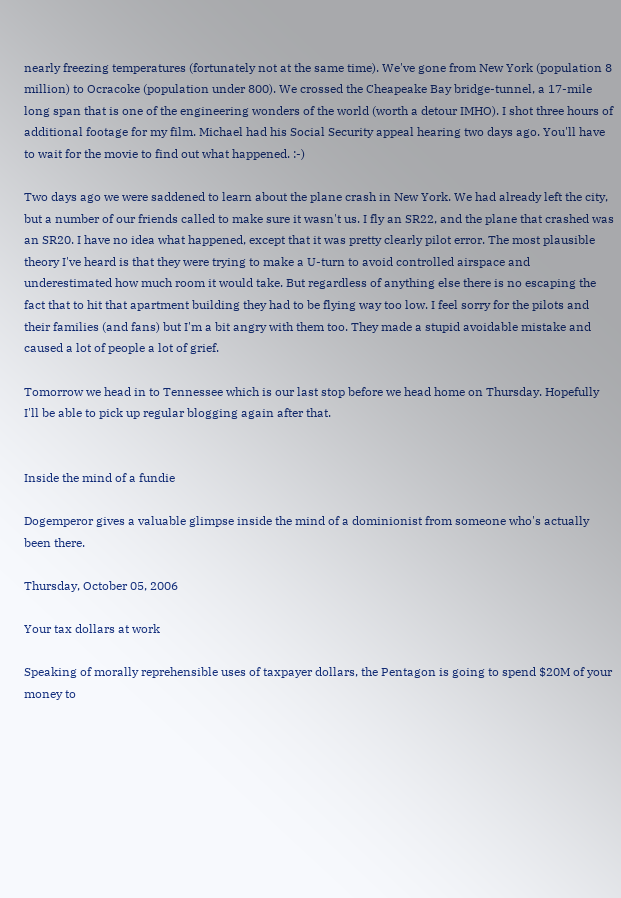nearly freezing temperatures (fortunately not at the same time). We've gone from New York (population 8 million) to Ocracoke (population under 800). We crossed the Cheapeake Bay bridge-tunnel, a 17-mile long span that is one of the engineering wonders of the world (worth a detour IMHO). I shot three hours of additional footage for my film. Michael had his Social Security appeal hearing two days ago. You'll have to wait for the movie to find out what happened. :-)

Two days ago we were saddened to learn about the plane crash in New York. We had already left the city, but a number of our friends called to make sure it wasn't us. I fly an SR22, and the plane that crashed was an SR20. I have no idea what happened, except that it was pretty clearly pilot error. The most plausible theory I've heard is that they were trying to make a U-turn to avoid controlled airspace and underestimated how much room it would take. But regardless of anything else there is no escaping the fact that to hit that apartment building they had to be flying way too low. I feel sorry for the pilots and their families (and fans) but I'm a bit angry with them too. They made a stupid avoidable mistake and caused a lot of people a lot of grief.

Tomorrow we head in to Tennessee which is our last stop before we head home on Thursday. Hopefully I'll be able to pick up regular blogging again after that.


Inside the mind of a fundie

Dogemperor gives a valuable glimpse inside the mind of a dominionist from someone who's actually been there.

Thursday, October 05, 2006

Your tax dollars at work

Speaking of morally reprehensible uses of taxpayer dollars, the Pentagon is going to spend $20M of your money to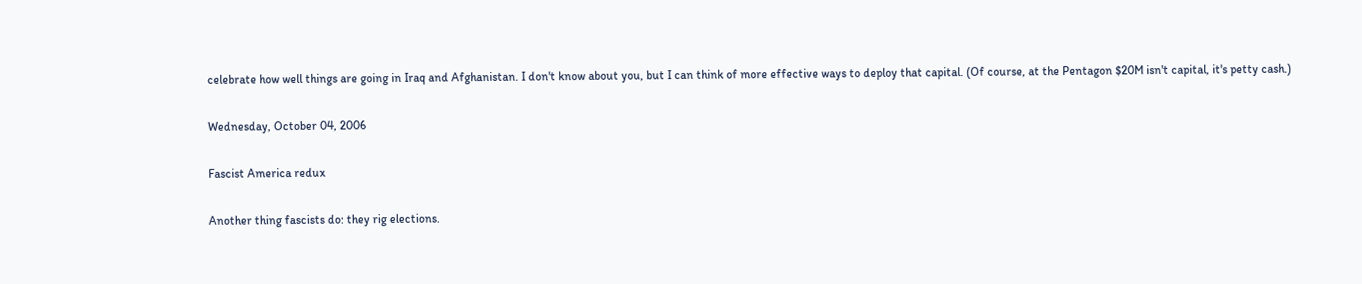celebrate how well things are going in Iraq and Afghanistan. I don't know about you, but I can think of more effective ways to deploy that capital. (Of course, at the Pentagon $20M isn't capital, it's petty cash.)

Wednesday, October 04, 2006

Fascist America redux

Another thing fascists do: they rig elections.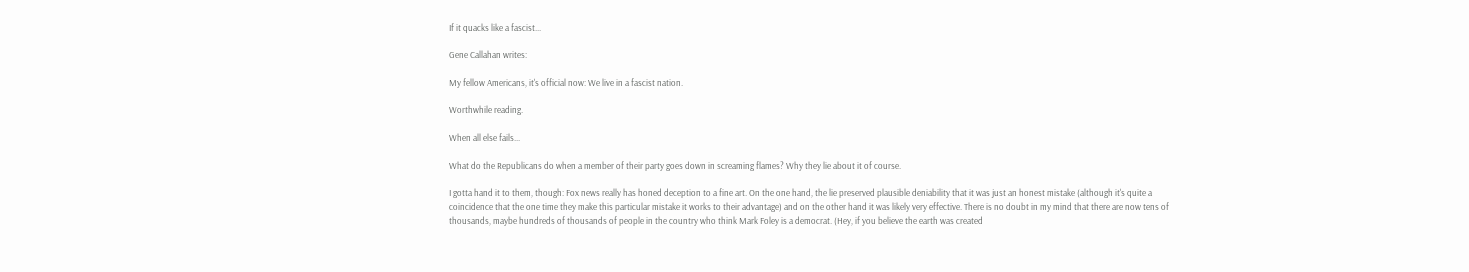If it quacks like a fascist...

Gene Callahan writes:

My fellow Americans, it's official now: We live in a fascist nation.

Worthwhile reading.

When all else fails...

What do the Republicans do when a member of their party goes down in screaming flames? Why they lie about it of course.

I gotta hand it to them, though: Fox news really has honed deception to a fine art. On the one hand, the lie preserved plausible deniability that it was just an honest mistake (although it's quite a coincidence that the one time they make this particular mistake it works to their advantage) and on the other hand it was likely very effective. There is no doubt in my mind that there are now tens of thousands, maybe hundreds of thousands of people in the country who think Mark Foley is a democrat. (Hey, if you believe the earth was created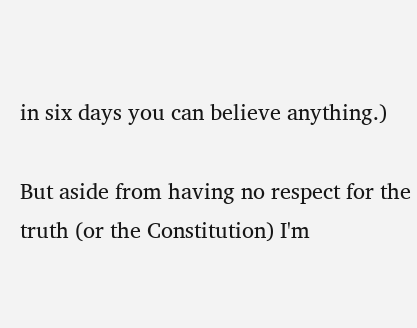in six days you can believe anything.)

But aside from having no respect for the truth (or the Constitution) I'm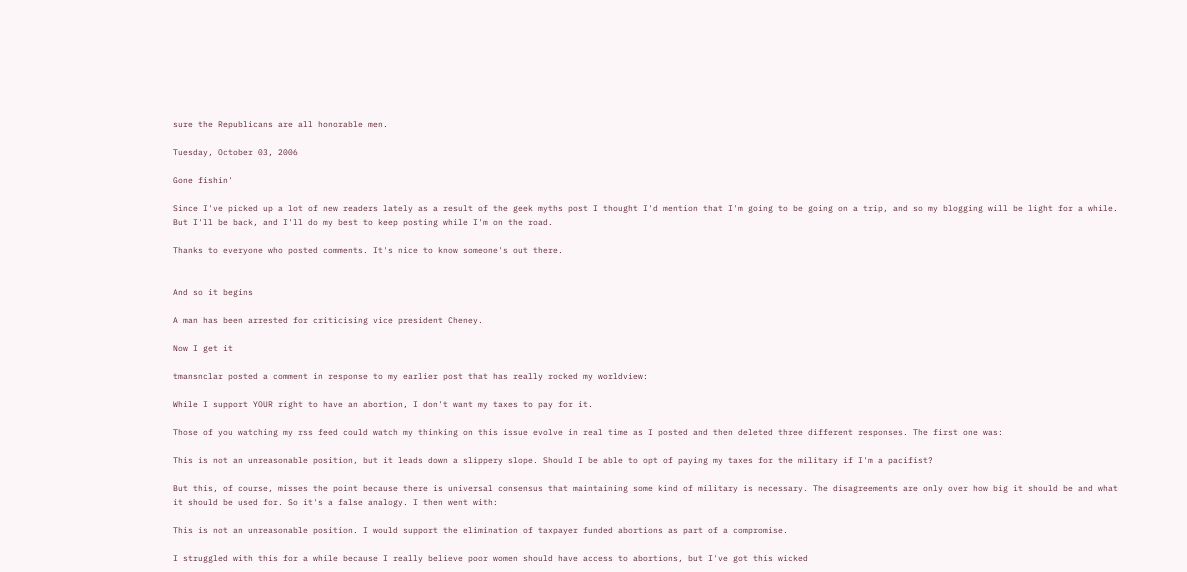sure the Republicans are all honorable men.

Tuesday, October 03, 2006

Gone fishin'

Since I've picked up a lot of new readers lately as a result of the geek myths post I thought I'd mention that I'm going to be going on a trip, and so my blogging will be light for a while. But I'll be back, and I'll do my best to keep posting while I'm on the road.

Thanks to everyone who posted comments. It's nice to know someone's out there.


And so it begins

A man has been arrested for criticising vice president Cheney.

Now I get it

tmansnclar posted a comment in response to my earlier post that has really rocked my worldview:

While I support YOUR right to have an abortion, I don't want my taxes to pay for it.

Those of you watching my rss feed could watch my thinking on this issue evolve in real time as I posted and then deleted three different responses. The first one was:

This is not an unreasonable position, but it leads down a slippery slope. Should I be able to opt of paying my taxes for the military if I'm a pacifist?

But this, of course, misses the point because there is universal consensus that maintaining some kind of military is necessary. The disagreements are only over how big it should be and what it should be used for. So it's a false analogy. I then went with:

This is not an unreasonable position. I would support the elimination of taxpayer funded abortions as part of a compromise.

I struggled with this for a while because I really believe poor women should have access to abortions, but I've got this wicked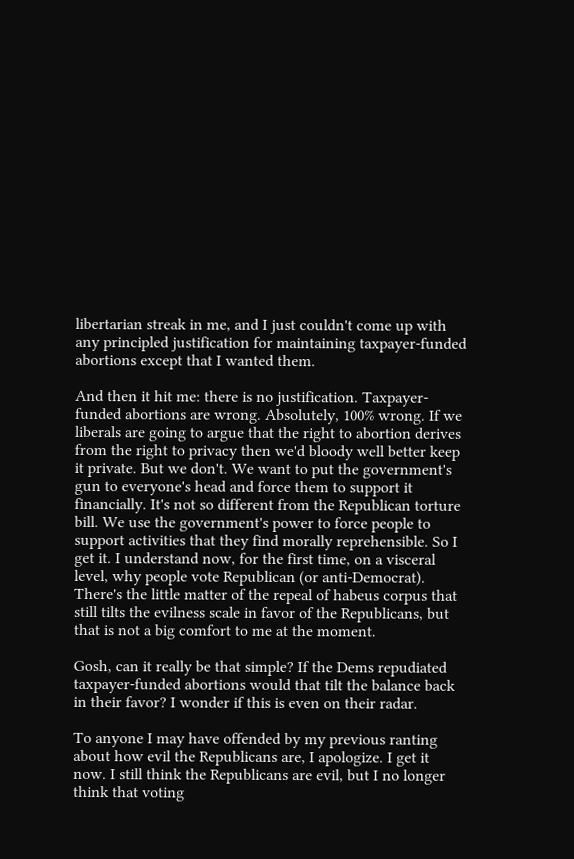libertarian streak in me, and I just couldn't come up with any principled justification for maintaining taxpayer-funded abortions except that I wanted them.

And then it hit me: there is no justification. Taxpayer-funded abortions are wrong. Absolutely, 100% wrong. If we liberals are going to argue that the right to abortion derives from the right to privacy then we'd bloody well better keep it private. But we don't. We want to put the government's gun to everyone's head and force them to support it financially. It's not so different from the Republican torture bill. We use the government's power to force people to support activities that they find morally reprehensible. So I get it. I understand now, for the first time, on a visceral level, why people vote Republican (or anti-Democrat). There's the little matter of the repeal of habeus corpus that still tilts the evilness scale in favor of the Republicans, but that is not a big comfort to me at the moment.

Gosh, can it really be that simple? If the Dems repudiated taxpayer-funded abortions would that tilt the balance back in their favor? I wonder if this is even on their radar.

To anyone I may have offended by my previous ranting about how evil the Republicans are, I apologize. I get it now. I still think the Republicans are evil, but I no longer think that voting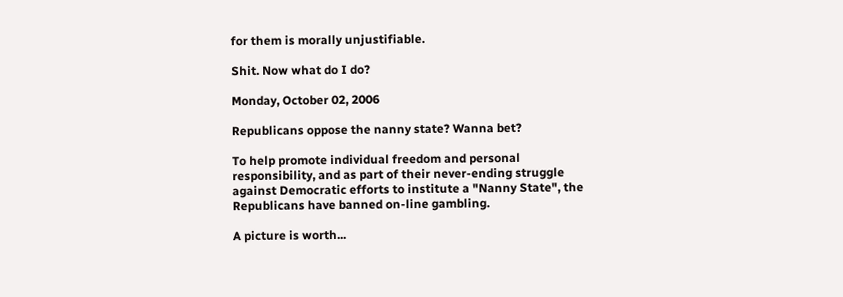for them is morally unjustifiable.

Shit. Now what do I do?

Monday, October 02, 2006

Republicans oppose the nanny state? Wanna bet?

To help promote individual freedom and personal responsibility, and as part of their never-ending struggle against Democratic efforts to institute a "Nanny State", the Republicans have banned on-line gambling.

A picture is worth...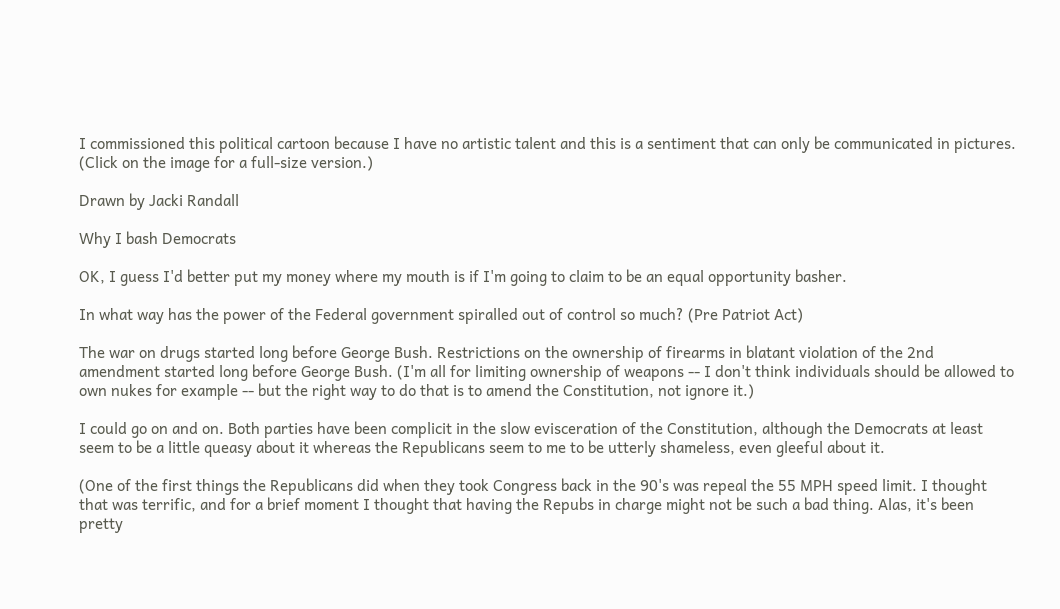I commissioned this political cartoon because I have no artistic talent and this is a sentiment that can only be communicated in pictures. (Click on the image for a full-size version.)

Drawn by Jacki Randall

Why I bash Democrats

OK, I guess I'd better put my money where my mouth is if I'm going to claim to be an equal opportunity basher.

In what way has the power of the Federal government spiralled out of control so much? (Pre Patriot Act)

The war on drugs started long before George Bush. Restrictions on the ownership of firearms in blatant violation of the 2nd amendment started long before George Bush. (I'm all for limiting ownership of weapons -- I don't think individuals should be allowed to own nukes for example -- but the right way to do that is to amend the Constitution, not ignore it.)

I could go on and on. Both parties have been complicit in the slow evisceration of the Constitution, although the Democrats at least seem to be a little queasy about it whereas the Republicans seem to me to be utterly shameless, even gleeful about it.

(One of the first things the Republicans did when they took Congress back in the 90's was repeal the 55 MPH speed limit. I thought that was terrific, and for a brief moment I thought that having the Repubs in charge might not be such a bad thing. Alas, it's been pretty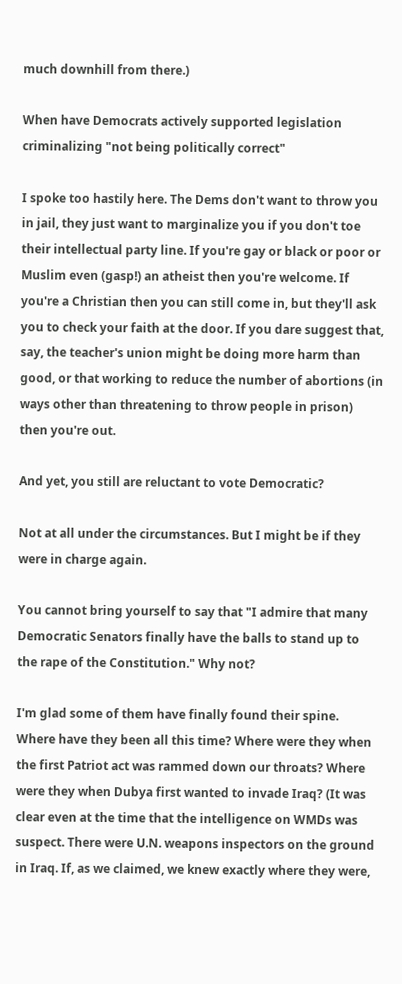much downhill from there.)

When have Democrats actively supported legislation criminalizing "not being politically correct"

I spoke too hastily here. The Dems don't want to throw you in jail, they just want to marginalize you if you don't toe their intellectual party line. If you're gay or black or poor or Muslim even (gasp!) an atheist then you're welcome. If you're a Christian then you can still come in, but they'll ask you to check your faith at the door. If you dare suggest that, say, the teacher's union might be doing more harm than good, or that working to reduce the number of abortions (in ways other than threatening to throw people in prison) then you're out.

And yet, you still are reluctant to vote Democratic?

Not at all under the circumstances. But I might be if they were in charge again.

You cannot bring yourself to say that "I admire that many Democratic Senators finally have the balls to stand up to the rape of the Constitution." Why not?

I'm glad some of them have finally found their spine. Where have they been all this time? Where were they when the first Patriot act was rammed down our throats? Where were they when Dubya first wanted to invade Iraq? (It was clear even at the time that the intelligence on WMDs was suspect. There were U.N. weapons inspectors on the ground in Iraq. If, as we claimed, we knew exactly where they were,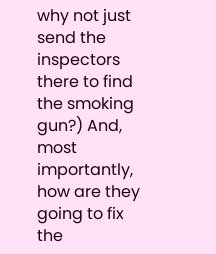why not just send the inspectors there to find the smoking gun?) And, most importantly, how are they going to fix the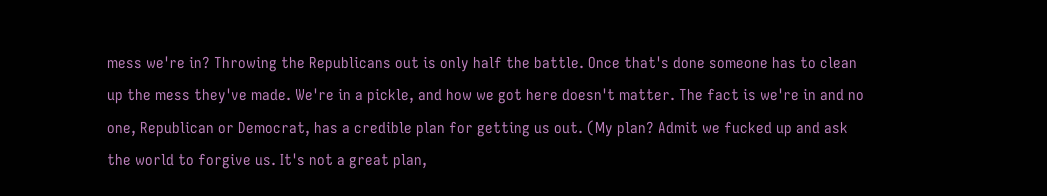mess we're in? Throwing the Republicans out is only half the battle. Once that's done someone has to clean up the mess they've made. We're in a pickle, and how we got here doesn't matter. The fact is we're in and no one, Republican or Democrat, has a credible plan for getting us out. (My plan? Admit we fucked up and ask the world to forgive us. It's not a great plan,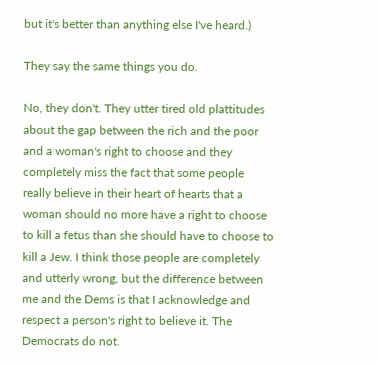but it's better than anything else I've heard.)

They say the same things you do.

No, they don't. They utter tired old plattitudes about the gap between the rich and the poor and a woman's right to choose and they completely miss the fact that some people really believe in their heart of hearts that a woman should no more have a right to choose to kill a fetus than she should have to choose to kill a Jew. I think those people are completely and utterly wrong, but the difference between me and the Dems is that I acknowledge and respect a person's right to believe it. The Democrats do not.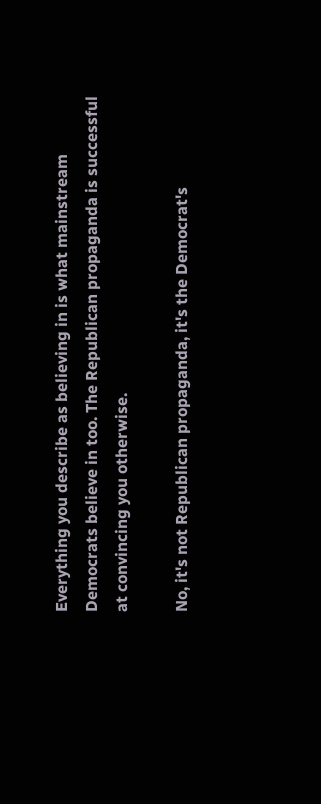Everything you describe as believing in is what mainstream Democrats believe in too. The Republican propaganda is successful at convincing you otherwise.

No, it's not Republican propaganda, it's the Democrat's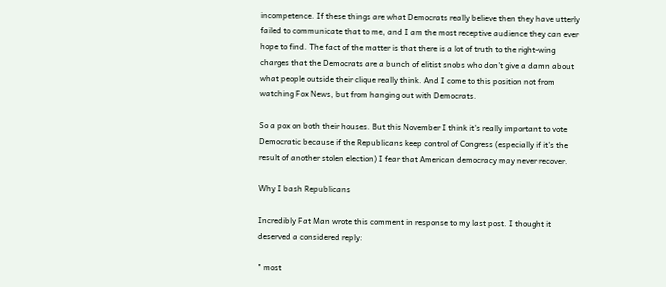incompetence. If these things are what Democrats really believe then they have utterly failed to communicate that to me, and I am the most receptive audience they can ever hope to find. The fact of the matter is that there is a lot of truth to the right-wing charges that the Democrats are a bunch of elitist snobs who don't give a damn about what people outside their clique really think. And I come to this position not from watching Fox News, but from hanging out with Democrats.

So a pox on both their houses. But this November I think it's really important to vote Democratic because if the Republicans keep control of Congress (especially if it's the result of another stolen election) I fear that American democracy may never recover.

Why I bash Republicans

Incredibly Fat Man wrote this comment in response to my last post. I thought it deserved a considered reply:

" most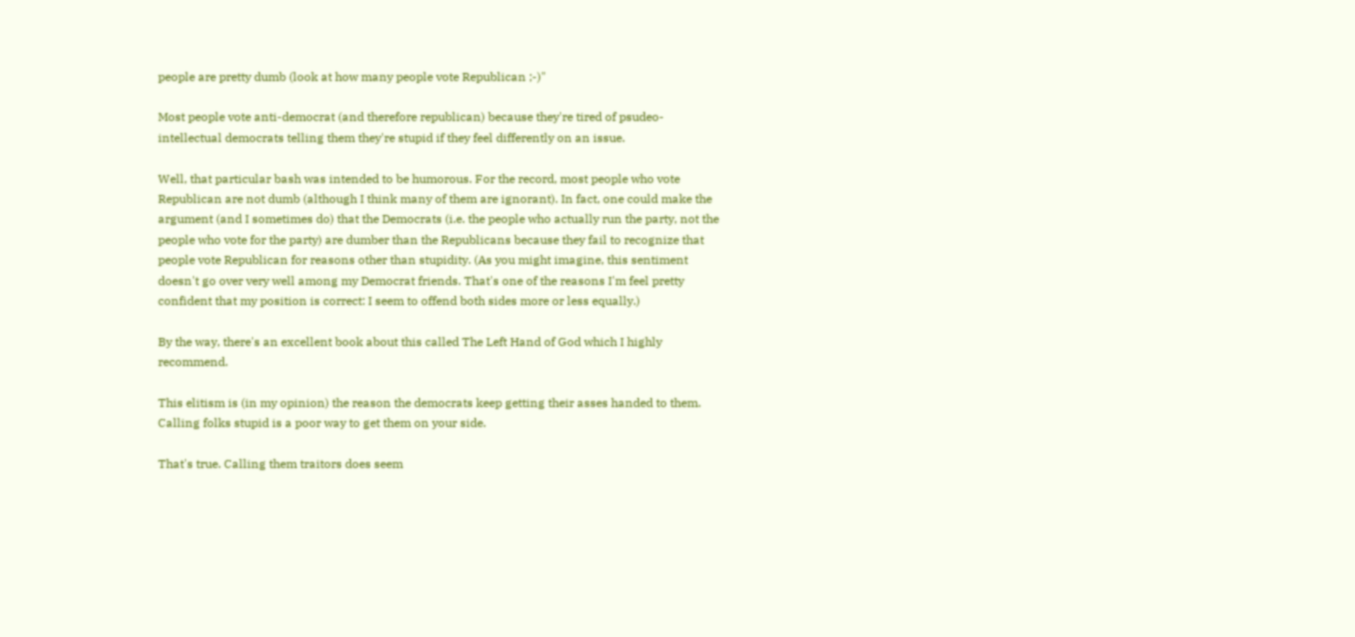people are pretty dumb (look at how many people vote Republican ;-)"

Most people vote anti-democrat (and therefore republican) because they're tired of psudeo-intellectual democrats telling them they're stupid if they feel differently on an issue.

Well, that particular bash was intended to be humorous. For the record, most people who vote Republican are not dumb (although I think many of them are ignorant). In fact, one could make the argument (and I sometimes do) that the Democrats (i.e. the people who actually run the party, not the people who vote for the party) are dumber than the Republicans because they fail to recognize that people vote Republican for reasons other than stupidity. (As you might imagine, this sentiment doesn't go over very well among my Democrat friends. That's one of the reasons I'm feel pretty confident that my position is correct: I seem to offend both sides more or less equally.)

By the way, there's an excellent book about this called The Left Hand of God which I highly recommend.

This elitism is (in my opinion) the reason the democrats keep getting their asses handed to them. Calling folks stupid is a poor way to get them on your side.

That's true. Calling them traitors does seem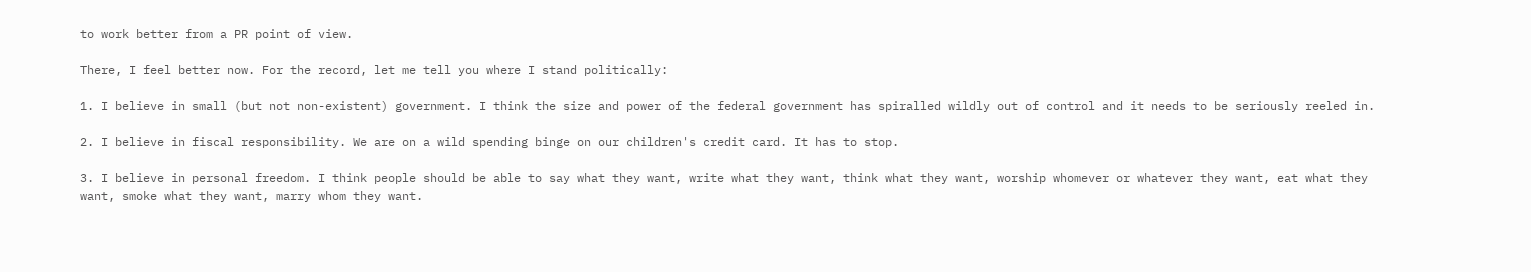to work better from a PR point of view.

There, I feel better now. For the record, let me tell you where I stand politically:

1. I believe in small (but not non-existent) government. I think the size and power of the federal government has spiralled wildly out of control and it needs to be seriously reeled in.

2. I believe in fiscal responsibility. We are on a wild spending binge on our children's credit card. It has to stop.

3. I believe in personal freedom. I think people should be able to say what they want, write what they want, think what they want, worship whomever or whatever they want, eat what they want, smoke what they want, marry whom they want.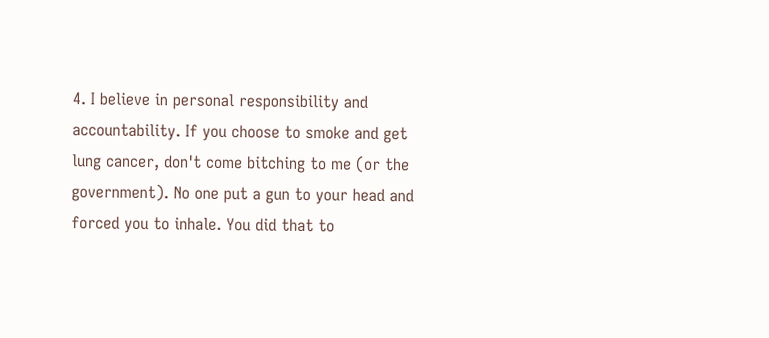4. I believe in personal responsibility and accountability. If you choose to smoke and get lung cancer, don't come bitching to me (or the government). No one put a gun to your head and forced you to inhale. You did that to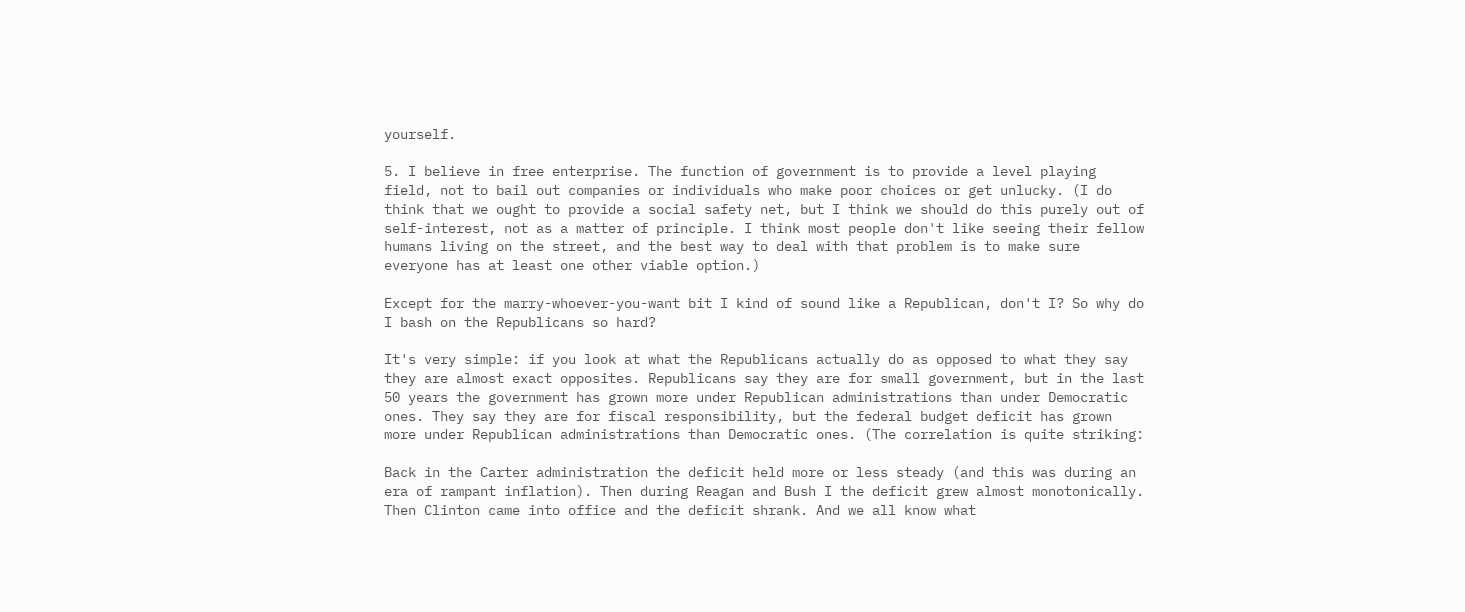yourself.

5. I believe in free enterprise. The function of government is to provide a level playing field, not to bail out companies or individuals who make poor choices or get unlucky. (I do think that we ought to provide a social safety net, but I think we should do this purely out of self-interest, not as a matter of principle. I think most people don't like seeing their fellow humans living on the street, and the best way to deal with that problem is to make sure everyone has at least one other viable option.)

Except for the marry-whoever-you-want bit I kind of sound like a Republican, don't I? So why do I bash on the Republicans so hard?

It's very simple: if you look at what the Republicans actually do as opposed to what they say they are almost exact opposites. Republicans say they are for small government, but in the last 50 years the government has grown more under Republican administrations than under Democratic ones. They say they are for fiscal responsibility, but the federal budget deficit has grown more under Republican administrations than Democratic ones. (The correlation is quite striking:

Back in the Carter administration the deficit held more or less steady (and this was during an era of rampant inflation). Then during Reagan and Bush I the deficit grew almost monotonically. Then Clinton came into office and the deficit shrank. And we all know what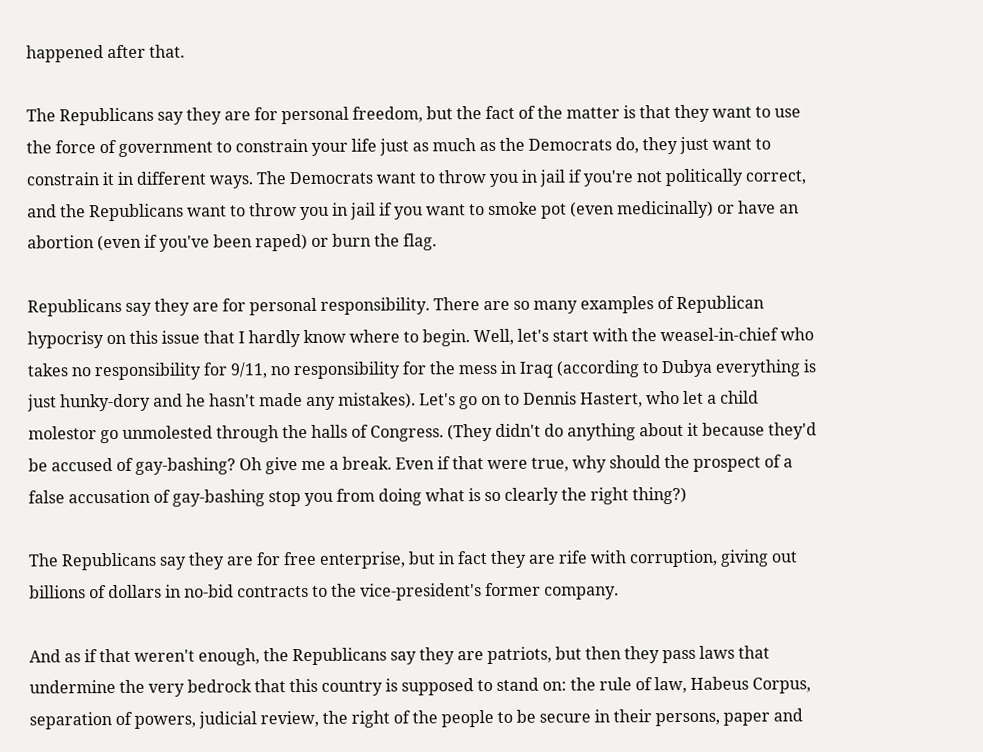happened after that.

The Republicans say they are for personal freedom, but the fact of the matter is that they want to use the force of government to constrain your life just as much as the Democrats do, they just want to constrain it in different ways. The Democrats want to throw you in jail if you're not politically correct, and the Republicans want to throw you in jail if you want to smoke pot (even medicinally) or have an abortion (even if you've been raped) or burn the flag.

Republicans say they are for personal responsibility. There are so many examples of Republican hypocrisy on this issue that I hardly know where to begin. Well, let's start with the weasel-in-chief who takes no responsibility for 9/11, no responsibility for the mess in Iraq (according to Dubya everything is just hunky-dory and he hasn't made any mistakes). Let's go on to Dennis Hastert, who let a child molestor go unmolested through the halls of Congress. (They didn't do anything about it because they'd be accused of gay-bashing? Oh give me a break. Even if that were true, why should the prospect of a false accusation of gay-bashing stop you from doing what is so clearly the right thing?)

The Republicans say they are for free enterprise, but in fact they are rife with corruption, giving out billions of dollars in no-bid contracts to the vice-president's former company.

And as if that weren't enough, the Republicans say they are patriots, but then they pass laws that undermine the very bedrock that this country is supposed to stand on: the rule of law, Habeus Corpus, separation of powers, judicial review, the right of the people to be secure in their persons, paper and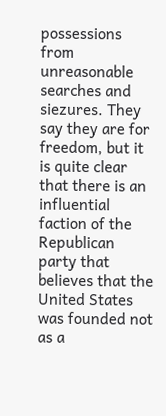possessions from unreasonable searches and siezures. They say they are for freedom, but it is quite clear that there is an influential faction of the Republican party that believes that the United States was founded not as a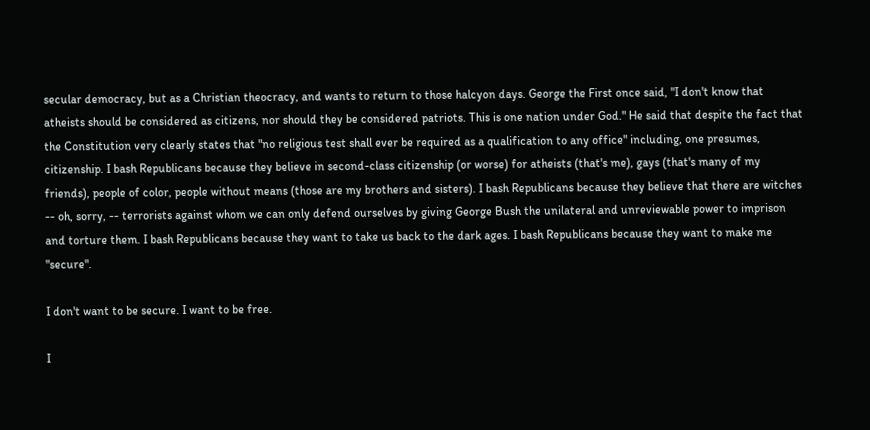secular democracy, but as a Christian theocracy, and wants to return to those halcyon days. George the First once said, "I don't know that atheists should be considered as citizens, nor should they be considered patriots. This is one nation under God." He said that despite the fact that the Constitution very clearly states that "no religious test shall ever be required as a qualification to any office" including, one presumes, citizenship. I bash Republicans because they believe in second-class citizenship (or worse) for atheists (that's me), gays (that's many of my friends), people of color, people without means (those are my brothers and sisters). I bash Republicans because they believe that there are witches -- oh, sorry, -- terrorists against whom we can only defend ourselves by giving George Bush the unilateral and unreviewable power to imprison and torture them. I bash Republicans because they want to take us back to the dark ages. I bash Republicans because they want to make me "secure".

I don't want to be secure. I want to be free.

I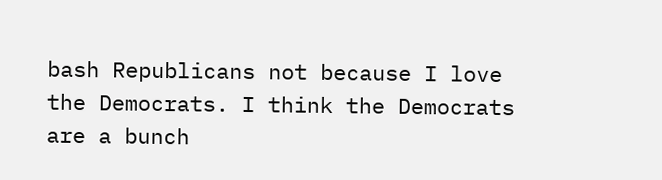bash Republicans not because I love the Democrats. I think the Democrats are a bunch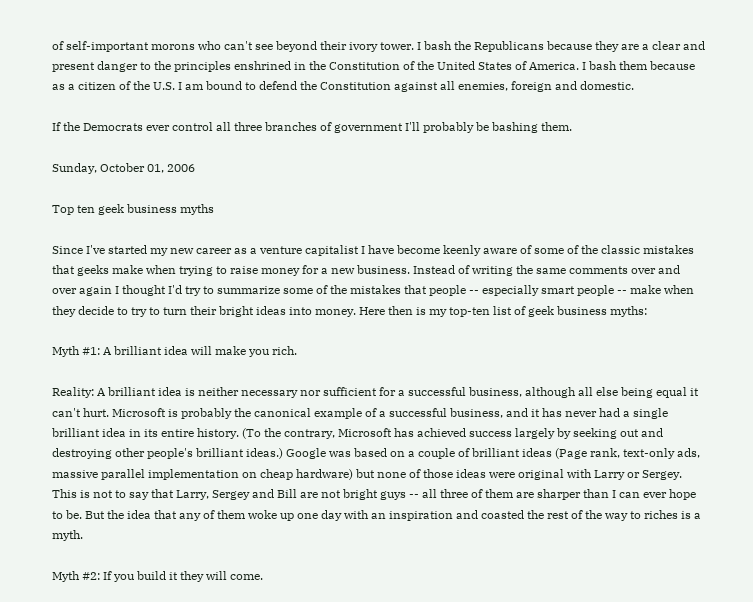of self-important morons who can't see beyond their ivory tower. I bash the Republicans because they are a clear and present danger to the principles enshrined in the Constitution of the United States of America. I bash them because as a citizen of the U.S. I am bound to defend the Constitution against all enemies, foreign and domestic.

If the Democrats ever control all three branches of government I'll probably be bashing them.

Sunday, October 01, 2006

Top ten geek business myths

Since I've started my new career as a venture capitalist I have become keenly aware of some of the classic mistakes that geeks make when trying to raise money for a new business. Instead of writing the same comments over and over again I thought I'd try to summarize some of the mistakes that people -- especially smart people -- make when they decide to try to turn their bright ideas into money. Here then is my top-ten list of geek business myths:

Myth #1: A brilliant idea will make you rich.

Reality: A brilliant idea is neither necessary nor sufficient for a successful business, although all else being equal it can't hurt. Microsoft is probably the canonical example of a successful business, and it has never had a single brilliant idea in its entire history. (To the contrary, Microsoft has achieved success largely by seeking out and destroying other people's brilliant ideas.) Google was based on a couple of brilliant ideas (Page rank, text-only ads, massive parallel implementation on cheap hardware) but none of those ideas were original with Larry or Sergey. This is not to say that Larry, Sergey and Bill are not bright guys -- all three of them are sharper than I can ever hope to be. But the idea that any of them woke up one day with an inspiration and coasted the rest of the way to riches is a myth.

Myth #2: If you build it they will come.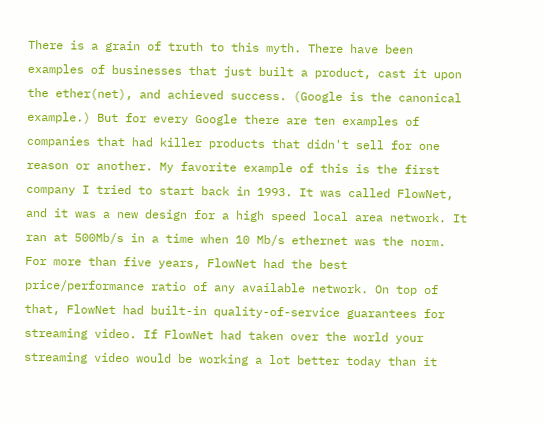There is a grain of truth to this myth. There have been examples of businesses that just built a product, cast it upon the ether(net), and achieved success. (Google is the canonical example.) But for every Google there are ten examples of companies that had killer products that didn't sell for one reason or another. My favorite example of this is the first company I tried to start back in 1993. It was called FlowNet, and it was a new design for a high speed local area network. It ran at 500Mb/s in a time when 10 Mb/s ethernet was the norm. For more than five years, FlowNet had the best price/performance ratio of any available network. On top of that, FlowNet had built-in quality-of-service guarantees for streaming video. If FlowNet had taken over the world your streaming video would be working a lot better today than it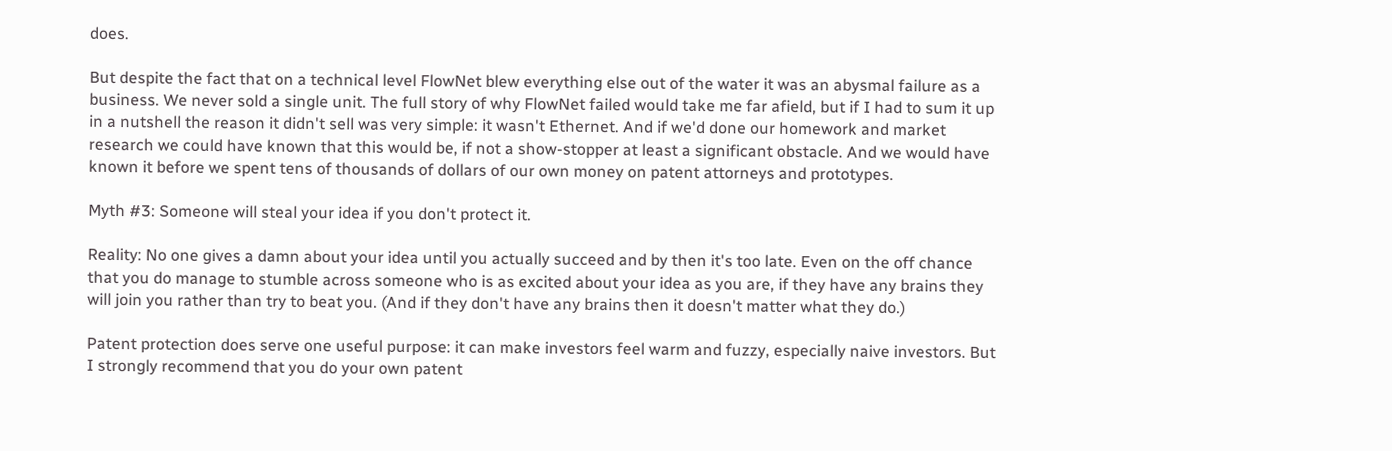does.

But despite the fact that on a technical level FlowNet blew everything else out of the water it was an abysmal failure as a business. We never sold a single unit. The full story of why FlowNet failed would take me far afield, but if I had to sum it up in a nutshell the reason it didn't sell was very simple: it wasn't Ethernet. And if we'd done our homework and market research we could have known that this would be, if not a show-stopper at least a significant obstacle. And we would have known it before we spent tens of thousands of dollars of our own money on patent attorneys and prototypes.

Myth #3: Someone will steal your idea if you don't protect it.

Reality: No one gives a damn about your idea until you actually succeed and by then it's too late. Even on the off chance that you do manage to stumble across someone who is as excited about your idea as you are, if they have any brains they will join you rather than try to beat you. (And if they don't have any brains then it doesn't matter what they do.)

Patent protection does serve one useful purpose: it can make investors feel warm and fuzzy, especially naive investors. But I strongly recommend that you do your own patent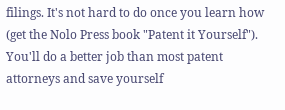filings. It's not hard to do once you learn how (get the Nolo Press book "Patent it Yourself"). You'll do a better job than most patent attorneys and save yourself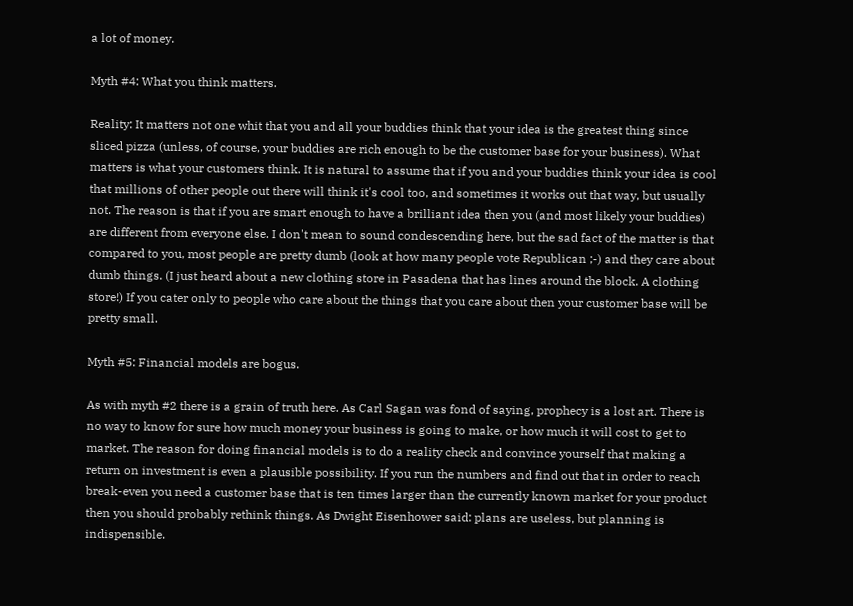a lot of money.

Myth #4: What you think matters.

Reality: It matters not one whit that you and all your buddies think that your idea is the greatest thing since sliced pizza (unless, of course, your buddies are rich enough to be the customer base for your business). What matters is what your customers think. It is natural to assume that if you and your buddies think your idea is cool that millions of other people out there will think it's cool too, and sometimes it works out that way, but usually not. The reason is that if you are smart enough to have a brilliant idea then you (and most likely your buddies) are different from everyone else. I don't mean to sound condescending here, but the sad fact of the matter is that compared to you, most people are pretty dumb (look at how many people vote Republican ;-) and they care about dumb things. (I just heard about a new clothing store in Pasadena that has lines around the block. A clothing store!) If you cater only to people who care about the things that you care about then your customer base will be pretty small.

Myth #5: Financial models are bogus.

As with myth #2 there is a grain of truth here. As Carl Sagan was fond of saying, prophecy is a lost art. There is no way to know for sure how much money your business is going to make, or how much it will cost to get to market. The reason for doing financial models is to do a reality check and convince yourself that making a return on investment is even a plausible possibility. If you run the numbers and find out that in order to reach break-even you need a customer base that is ten times larger than the currently known market for your product then you should probably rethink things. As Dwight Eisenhower said: plans are useless, but planning is indispensible.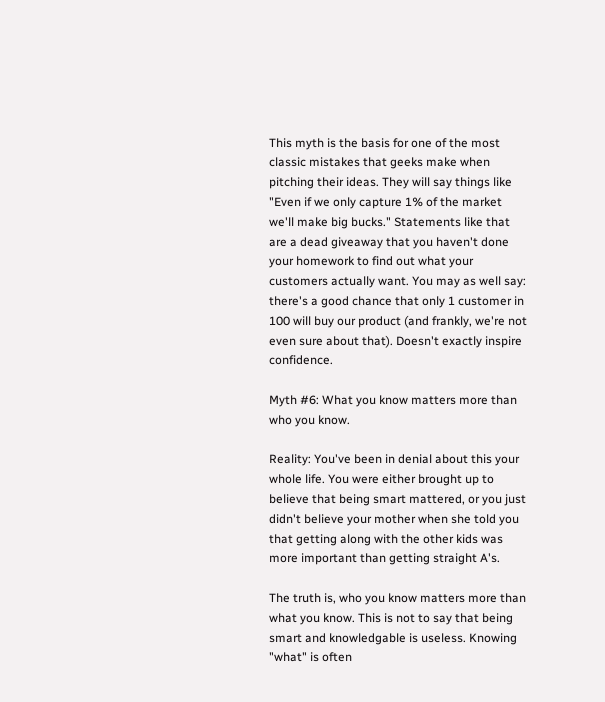This myth is the basis for one of the most classic mistakes that geeks make when pitching their ideas. They will say things like "Even if we only capture 1% of the market we'll make big bucks." Statements like that are a dead giveaway that you haven't done your homework to find out what your customers actually want. You may as well say: there's a good chance that only 1 customer in 100 will buy our product (and frankly, we're not even sure about that). Doesn't exactly inspire confidence.

Myth #6: What you know matters more than who you know.

Reality: You've been in denial about this your whole life. You were either brought up to believe that being smart mattered, or you just didn't believe your mother when she told you that getting along with the other kids was more important than getting straight A's.

The truth is, who you know matters more than what you know. This is not to say that being smart and knowledgable is useless. Knowing "what" is often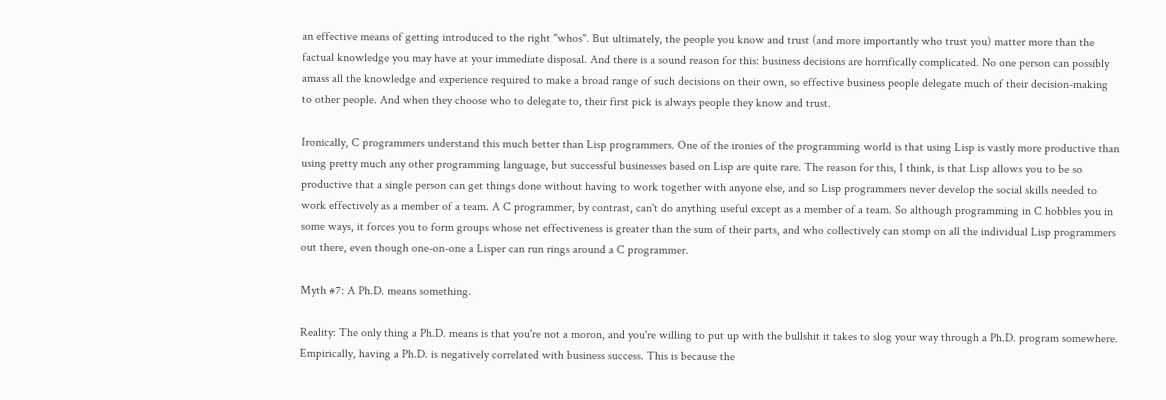an effective means of getting introduced to the right "whos". But ultimately, the people you know and trust (and more importantly who trust you) matter more than the factual knowledge you may have at your immediate disposal. And there is a sound reason for this: business decisions are horrifically complicated. No one person can possibly amass all the knowledge and experience required to make a broad range of such decisions on their own, so effective business people delegate much of their decision-making to other people. And when they choose who to delegate to, their first pick is always people they know and trust.

Ironically, C programmers understand this much better than Lisp programmers. One of the ironies of the programming world is that using Lisp is vastly more productive than using pretty much any other programming language, but successful businesses based on Lisp are quite rare. The reason for this, I think, is that Lisp allows you to be so productive that a single person can get things done without having to work together with anyone else, and so Lisp programmers never develop the social skills needed to work effectively as a member of a team. A C programmer, by contrast, can't do anything useful except as a member of a team. So although programming in C hobbles you in some ways, it forces you to form groups whose net effectiveness is greater than the sum of their parts, and who collectively can stomp on all the individual Lisp programmers out there, even though one-on-one a Lisper can run rings around a C programmer.

Myth #7: A Ph.D. means something.

Reality: The only thing a Ph.D. means is that you're not a moron, and you're willing to put up with the bullshit it takes to slog your way through a Ph.D. program somewhere. Empirically, having a Ph.D. is negatively correlated with business success. This is because the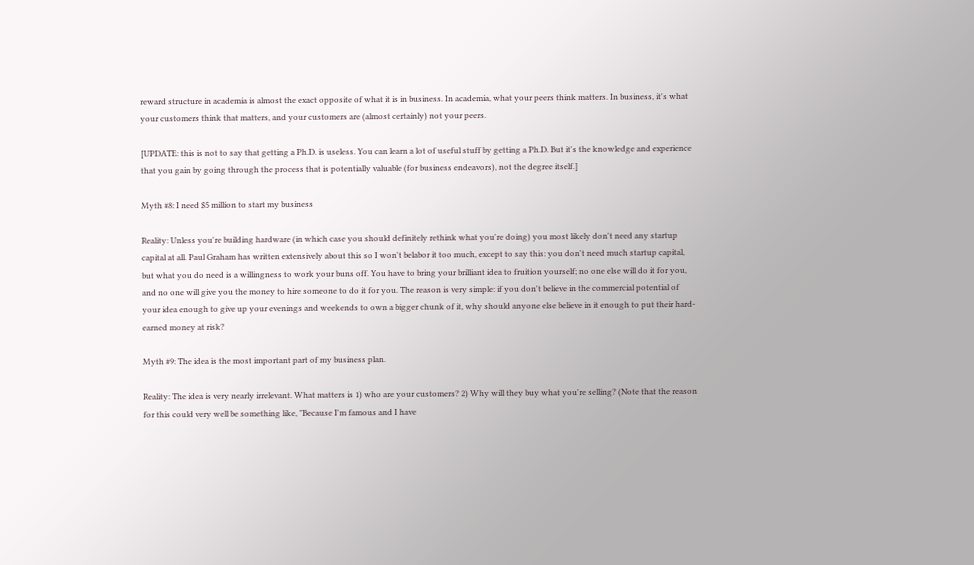reward structure in academia is almost the exact opposite of what it is in business. In academia, what your peers think matters. In business, it's what your customers think that matters, and your customers are (almost certainly) not your peers.

[UPDATE: this is not to say that getting a Ph.D. is useless. You can learn a lot of useful stuff by getting a Ph.D. But it's the knowledge and experience that you gain by going through the process that is potentially valuable (for business endeavors), not the degree itself.]

Myth #8: I need $5 million to start my business

Reality: Unless you're building hardware (in which case you should definitely rethink what you're doing) you most likely don't need any startup capital at all. Paul Graham has written extensively about this so I won't belabor it too much, except to say this: you don't need much startup capital, but what you do need is a willingness to work your buns off. You have to bring your brilliant idea to fruition yourself; no one else will do it for you, and no one will give you the money to hire someone to do it for you. The reason is very simple: if you don't believe in the commercial potential of your idea enough to give up your evenings and weekends to own a bigger chunk of it, why should anyone else believe in it enough to put their hard-earned money at risk?

Myth #9: The idea is the most important part of my business plan.

Reality: The idea is very nearly irrelevant. What matters is 1) who are your customers? 2) Why will they buy what you're selling? (Note that the reason for this could very well be something like, "Because I'm famous and I have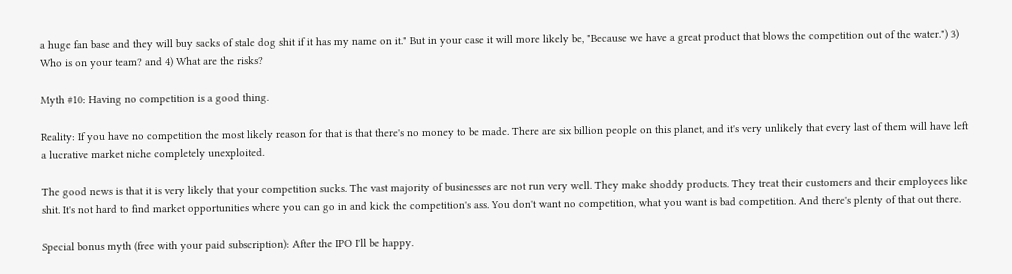a huge fan base and they will buy sacks of stale dog shit if it has my name on it." But in your case it will more likely be, "Because we have a great product that blows the competition out of the water.") 3) Who is on your team? and 4) What are the risks?

Myth #10: Having no competition is a good thing.

Reality: If you have no competition the most likely reason for that is that there's no money to be made. There are six billion people on this planet, and it's very unlikely that every last of them will have left a lucrative market niche completely unexploited.

The good news is that it is very likely that your competition sucks. The vast majority of businesses are not run very well. They make shoddy products. They treat their customers and their employees like shit. It's not hard to find market opportunities where you can go in and kick the competition's ass. You don't want no competition, what you want is bad competition. And there's plenty of that out there.

Special bonus myth (free with your paid subscription): After the IPO I'll be happy.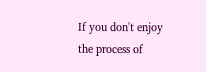If you don't enjoy the process of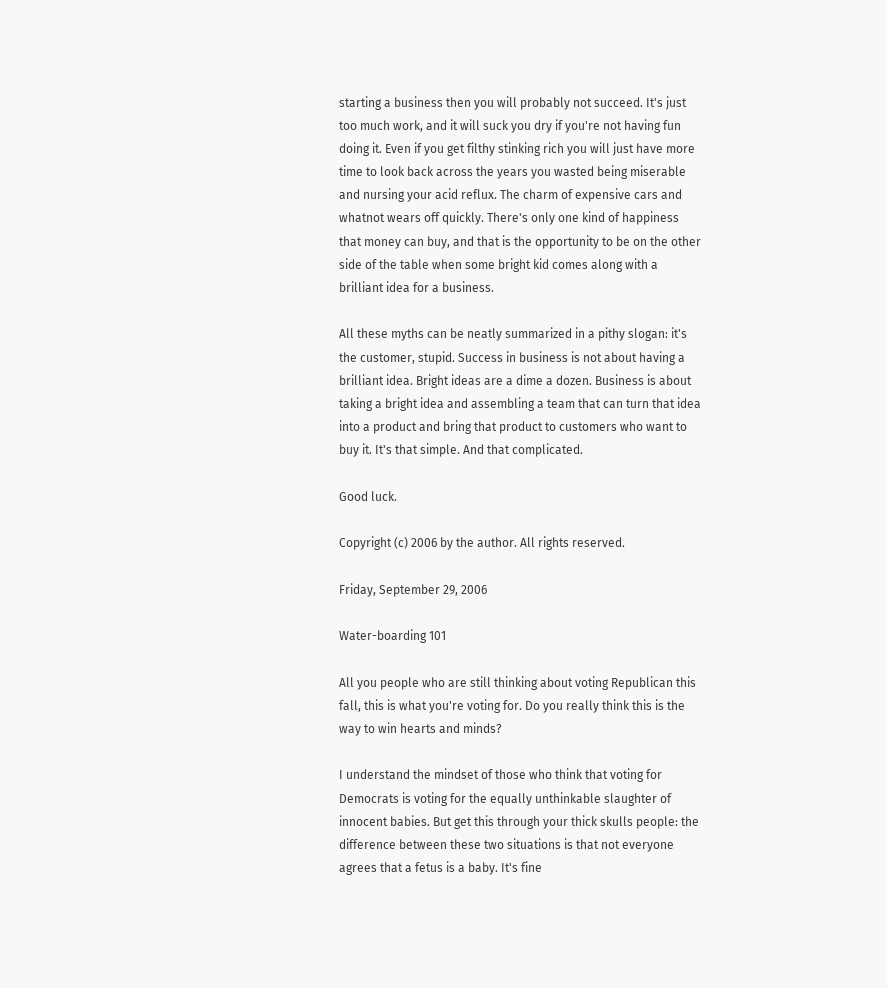starting a business then you will probably not succeed. It's just too much work, and it will suck you dry if you're not having fun doing it. Even if you get filthy stinking rich you will just have more time to look back across the years you wasted being miserable and nursing your acid reflux. The charm of expensive cars and whatnot wears off quickly. There's only one kind of happiness that money can buy, and that is the opportunity to be on the other side of the table when some bright kid comes along with a brilliant idea for a business.

All these myths can be neatly summarized in a pithy slogan: it's the customer, stupid. Success in business is not about having a brilliant idea. Bright ideas are a dime a dozen. Business is about taking a bright idea and assembling a team that can turn that idea into a product and bring that product to customers who want to buy it. It's that simple. And that complicated.

Good luck.

Copyright (c) 2006 by the author. All rights reserved.

Friday, September 29, 2006

Water-boarding 101

All you people who are still thinking about voting Republican this fall, this is what you're voting for. Do you really think this is the way to win hearts and minds?

I understand the mindset of those who think that voting for Democrats is voting for the equally unthinkable slaughter of innocent babies. But get this through your thick skulls people: the difference between these two situations is that not everyone agrees that a fetus is a baby. It's fine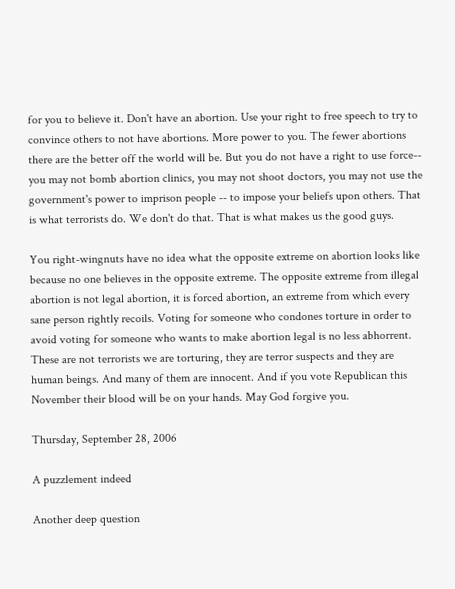for you to believe it. Don't have an abortion. Use your right to free speech to try to convince others to not have abortions. More power to you. The fewer abortions there are the better off the world will be. But you do not have a right to use force-- you may not bomb abortion clinics, you may not shoot doctors, you may not use the government's power to imprison people -- to impose your beliefs upon others. That is what terrorists do. We don't do that. That is what makes us the good guys.

You right-wingnuts have no idea what the opposite extreme on abortion looks like because no one believes in the opposite extreme. The opposite extreme from illegal abortion is not legal abortion, it is forced abortion, an extreme from which every sane person rightly recoils. Voting for someone who condones torture in order to avoid voting for someone who wants to make abortion legal is no less abhorrent. These are not terrorists we are torturing, they are terror suspects and they are human beings. And many of them are innocent. And if you vote Republican this November their blood will be on your hands. May God forgive you.

Thursday, September 28, 2006

A puzzlement indeed

Another deep question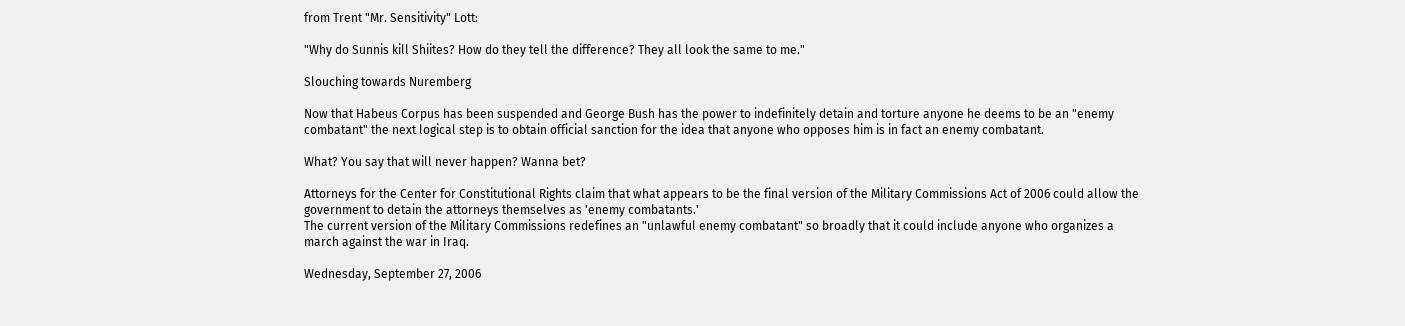from Trent "Mr. Sensitivity" Lott:

"Why do Sunnis kill Shiites? How do they tell the difference? They all look the same to me."

Slouching towards Nuremberg

Now that Habeus Corpus has been suspended and George Bush has the power to indefinitely detain and torture anyone he deems to be an "enemy combatant" the next logical step is to obtain official sanction for the idea that anyone who opposes him is in fact an enemy combatant.

What? You say that will never happen? Wanna bet?

Attorneys for the Center for Constitutional Rights claim that what appears to be the final version of the Military Commissions Act of 2006 could allow the government to detain the attorneys themselves as 'enemy combatants.'
The current version of the Military Commissions redefines an "unlawful enemy combatant" so broadly that it could include anyone who organizes a march against the war in Iraq.

Wednesday, September 27, 2006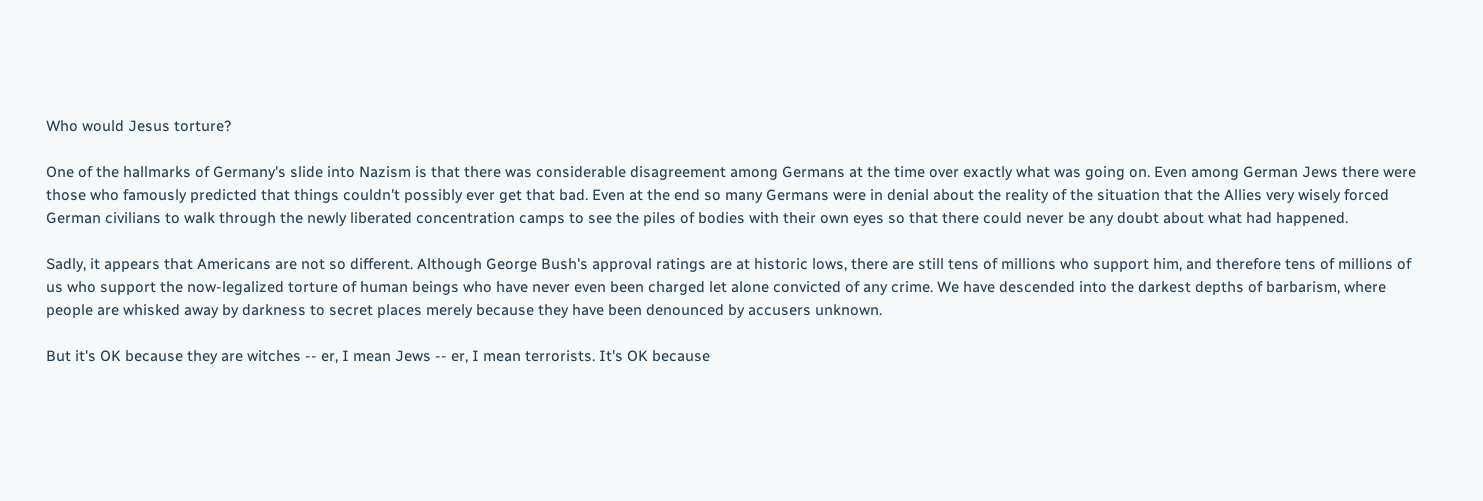Who would Jesus torture?

One of the hallmarks of Germany's slide into Nazism is that there was considerable disagreement among Germans at the time over exactly what was going on. Even among German Jews there were those who famously predicted that things couldn't possibly ever get that bad. Even at the end so many Germans were in denial about the reality of the situation that the Allies very wisely forced German civilians to walk through the newly liberated concentration camps to see the piles of bodies with their own eyes so that there could never be any doubt about what had happened.

Sadly, it appears that Americans are not so different. Although George Bush's approval ratings are at historic lows, there are still tens of millions who support him, and therefore tens of millions of us who support the now-legalized torture of human beings who have never even been charged let alone convicted of any crime. We have descended into the darkest depths of barbarism, where people are whisked away by darkness to secret places merely because they have been denounced by accusers unknown.

But it's OK because they are witches -- er, I mean Jews -- er, I mean terrorists. It's OK because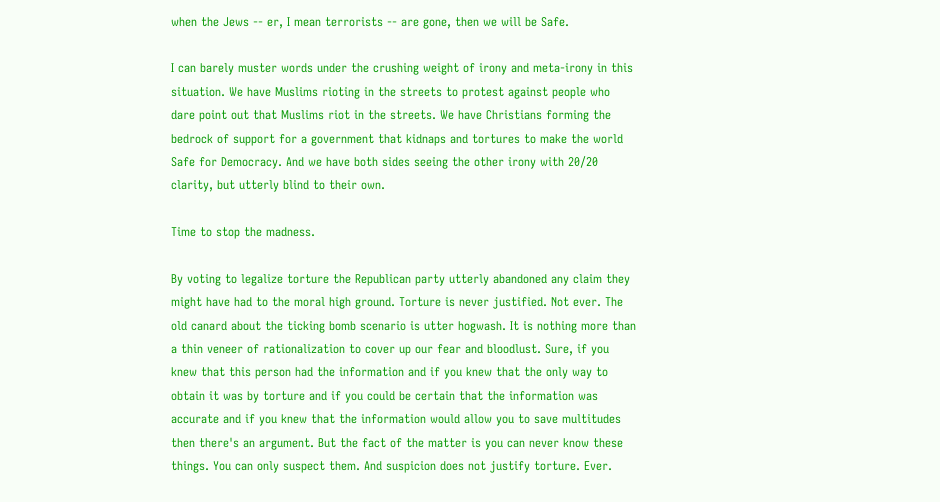when the Jews -- er, I mean terrorists -- are gone, then we will be Safe.

I can barely muster words under the crushing weight of irony and meta-irony in this situation. We have Muslims rioting in the streets to protest against people who dare point out that Muslims riot in the streets. We have Christians forming the bedrock of support for a government that kidnaps and tortures to make the world Safe for Democracy. And we have both sides seeing the other irony with 20/20 clarity, but utterly blind to their own.

Time to stop the madness.

By voting to legalize torture the Republican party utterly abandoned any claim they might have had to the moral high ground. Torture is never justified. Not ever. The old canard about the ticking bomb scenario is utter hogwash. It is nothing more than a thin veneer of rationalization to cover up our fear and bloodlust. Sure, if you knew that this person had the information and if you knew that the only way to obtain it was by torture and if you could be certain that the information was accurate and if you knew that the information would allow you to save multitudes then there's an argument. But the fact of the matter is you can never know these things. You can only suspect them. And suspicion does not justify torture. Ever.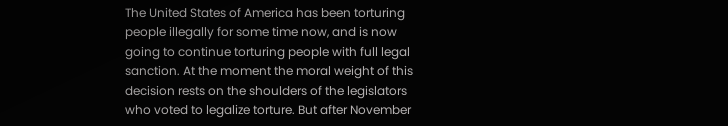The United States of America has been torturing people illegally for some time now, and is now going to continue torturing people with full legal sanction. At the moment the moral weight of this decision rests on the shoulders of the legislators who voted to legalize torture. But after November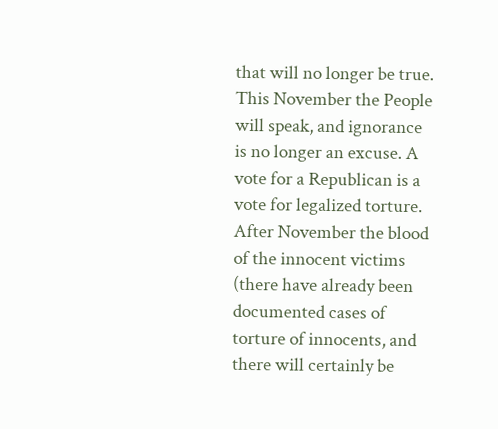that will no longer be true. This November the People will speak, and ignorance is no longer an excuse. A vote for a Republican is a vote for legalized torture. After November the blood of the innocent victims (there have already been documented cases of torture of innocents, and there will certainly be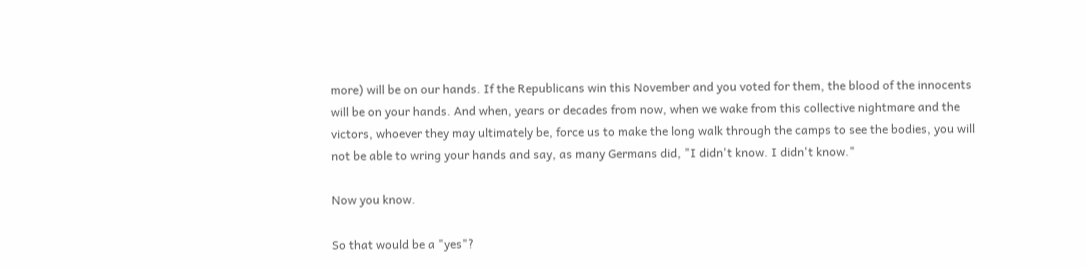more) will be on our hands. If the Republicans win this November and you voted for them, the blood of the innocents will be on your hands. And when, years or decades from now, when we wake from this collective nightmare and the victors, whoever they may ultimately be, force us to make the long walk through the camps to see the bodies, you will not be able to wring your hands and say, as many Germans did, "I didn't know. I didn't know."

Now you know.

So that would be a "yes"?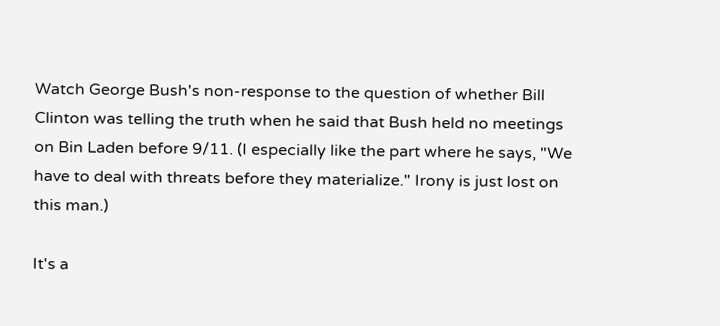Watch George Bush's non-response to the question of whether Bill Clinton was telling the truth when he said that Bush held no meetings on Bin Laden before 9/11. (I especially like the part where he says, "We have to deal with threats before they materialize." Irony is just lost on this man.)

It's a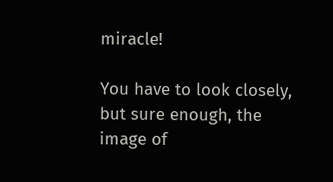miracle!

You have to look closely, but sure enough, the image of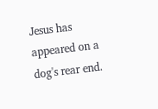Jesus has appeared on a dog's rear end.